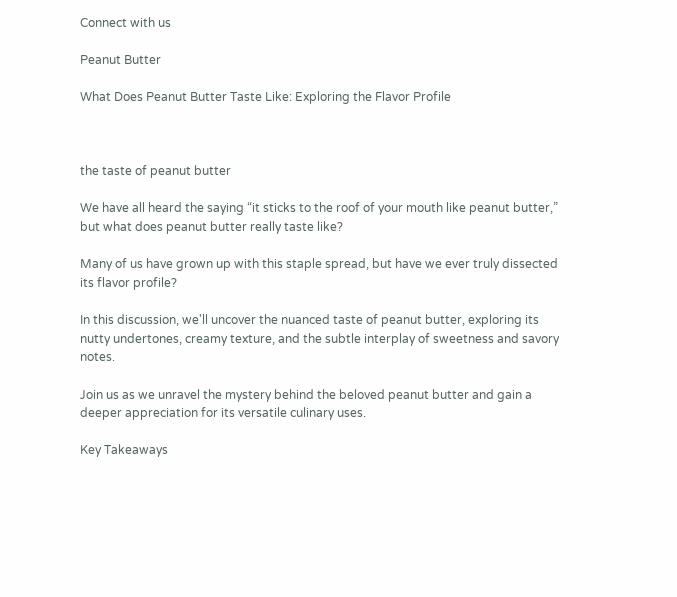Connect with us

Peanut Butter

What Does Peanut Butter Taste Like: Exploring the Flavor Profile



the taste of peanut butter

We have all heard the saying “it sticks to the roof of your mouth like peanut butter,” but what does peanut butter really taste like?

Many of us have grown up with this staple spread, but have we ever truly dissected its flavor profile?

In this discussion, we'll uncover the nuanced taste of peanut butter, exploring its nutty undertones, creamy texture, and the subtle interplay of sweetness and savory notes.

Join us as we unravel the mystery behind the beloved peanut butter and gain a deeper appreciation for its versatile culinary uses.

Key Takeaways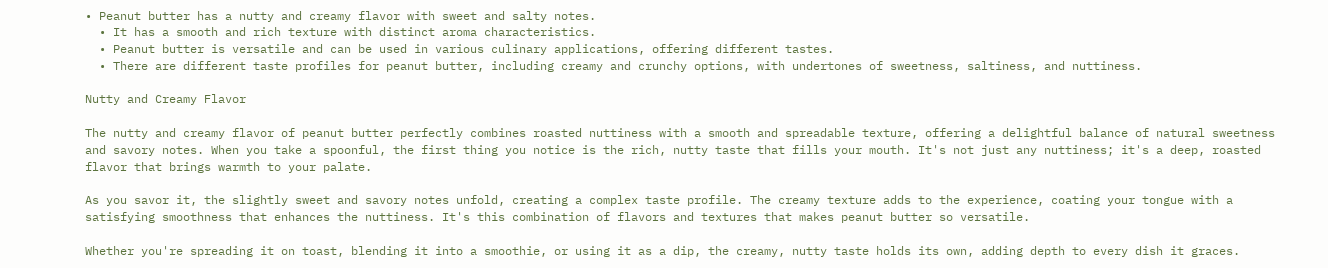• Peanut butter has a nutty and creamy flavor with sweet and salty notes.
  • It has a smooth and rich texture with distinct aroma characteristics.
  • Peanut butter is versatile and can be used in various culinary applications, offering different tastes.
  • There are different taste profiles for peanut butter, including creamy and crunchy options, with undertones of sweetness, saltiness, and nuttiness.

Nutty and Creamy Flavor

The nutty and creamy flavor of peanut butter perfectly combines roasted nuttiness with a smooth and spreadable texture, offering a delightful balance of natural sweetness and savory notes. When you take a spoonful, the first thing you notice is the rich, nutty taste that fills your mouth. It's not just any nuttiness; it's a deep, roasted flavor that brings warmth to your palate.

As you savor it, the slightly sweet and savory notes unfold, creating a complex taste profile. The creamy texture adds to the experience, coating your tongue with a satisfying smoothness that enhances the nuttiness. It's this combination of flavors and textures that makes peanut butter so versatile.

Whether you're spreading it on toast, blending it into a smoothie, or using it as a dip, the creamy, nutty taste holds its own, adding depth to every dish it graces.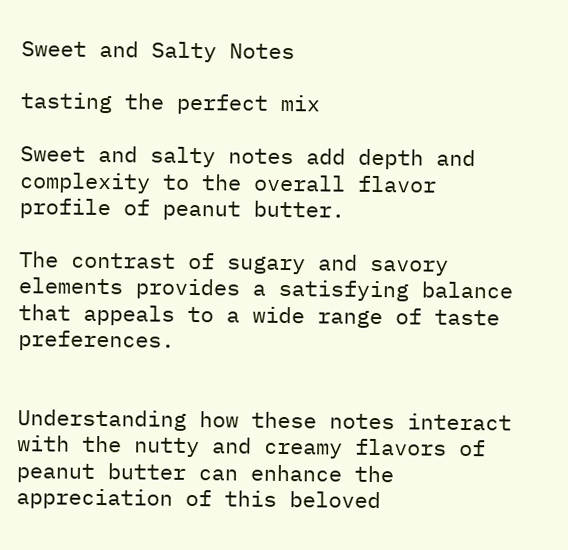Sweet and Salty Notes

tasting the perfect mix

Sweet and salty notes add depth and complexity to the overall flavor profile of peanut butter.

The contrast of sugary and savory elements provides a satisfying balance that appeals to a wide range of taste preferences.


Understanding how these notes interact with the nutty and creamy flavors of peanut butter can enhance the appreciation of this beloved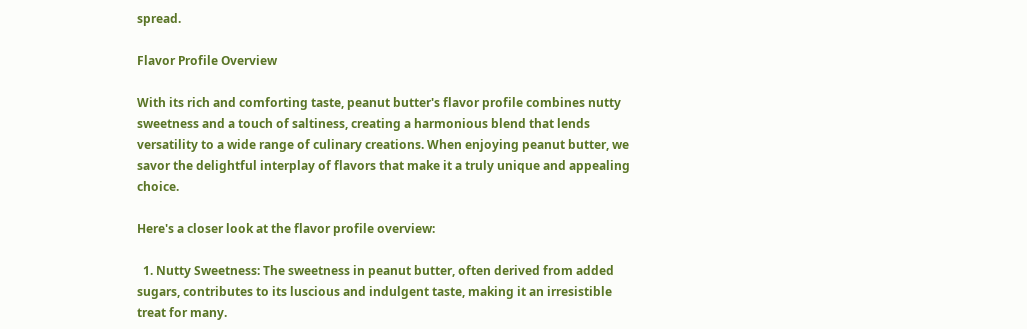spread.

Flavor Profile Overview

With its rich and comforting taste, peanut butter's flavor profile combines nutty sweetness and a touch of saltiness, creating a harmonious blend that lends versatility to a wide range of culinary creations. When enjoying peanut butter, we savor the delightful interplay of flavors that make it a truly unique and appealing choice.

Here's a closer look at the flavor profile overview:

  1. Nutty Sweetness: The sweetness in peanut butter, often derived from added sugars, contributes to its luscious and indulgent taste, making it an irresistible treat for many.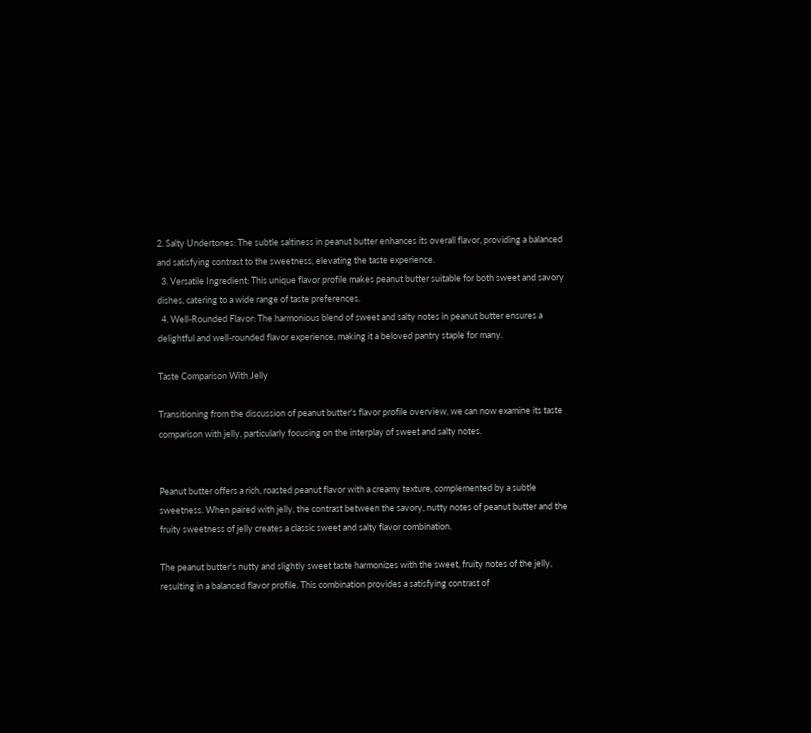2. Salty Undertones: The subtle saltiness in peanut butter enhances its overall flavor, providing a balanced and satisfying contrast to the sweetness, elevating the taste experience.
  3. Versatile Ingredient: This unique flavor profile makes peanut butter suitable for both sweet and savory dishes, catering to a wide range of taste preferences.
  4. Well-Rounded Flavor: The harmonious blend of sweet and salty notes in peanut butter ensures a delightful and well-rounded flavor experience, making it a beloved pantry staple for many.

Taste Comparison With Jelly

Transitioning from the discussion of peanut butter's flavor profile overview, we can now examine its taste comparison with jelly, particularly focusing on the interplay of sweet and salty notes.


Peanut butter offers a rich, roasted peanut flavor with a creamy texture, complemented by a subtle sweetness. When paired with jelly, the contrast between the savory, nutty notes of peanut butter and the fruity sweetness of jelly creates a classic sweet and salty flavor combination.

The peanut butter's nutty and slightly sweet taste harmonizes with the sweet, fruity notes of the jelly, resulting in a balanced flavor profile. This combination provides a satisfying contrast of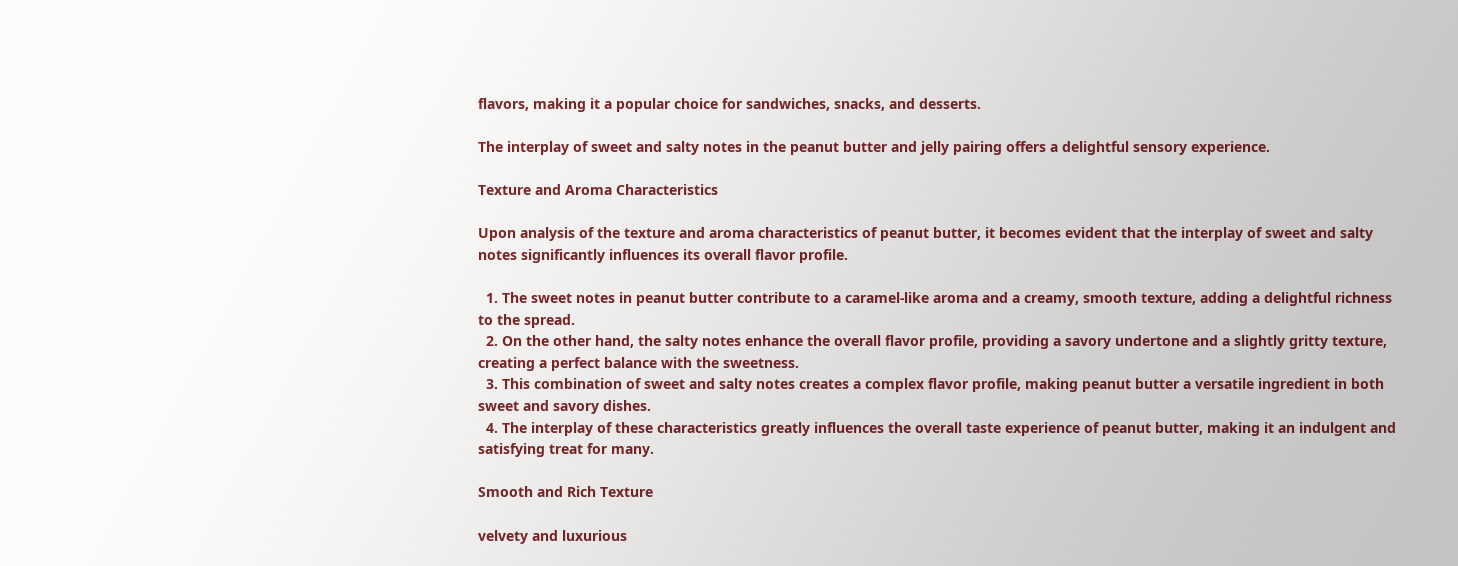flavors, making it a popular choice for sandwiches, snacks, and desserts.

The interplay of sweet and salty notes in the peanut butter and jelly pairing offers a delightful sensory experience.

Texture and Aroma Characteristics

Upon analysis of the texture and aroma characteristics of peanut butter, it becomes evident that the interplay of sweet and salty notes significantly influences its overall flavor profile.

  1. The sweet notes in peanut butter contribute to a caramel-like aroma and a creamy, smooth texture, adding a delightful richness to the spread.
  2. On the other hand, the salty notes enhance the overall flavor profile, providing a savory undertone and a slightly gritty texture, creating a perfect balance with the sweetness.
  3. This combination of sweet and salty notes creates a complex flavor profile, making peanut butter a versatile ingredient in both sweet and savory dishes.
  4. The interplay of these characteristics greatly influences the overall taste experience of peanut butter, making it an indulgent and satisfying treat for many.

Smooth and Rich Texture

velvety and luxurious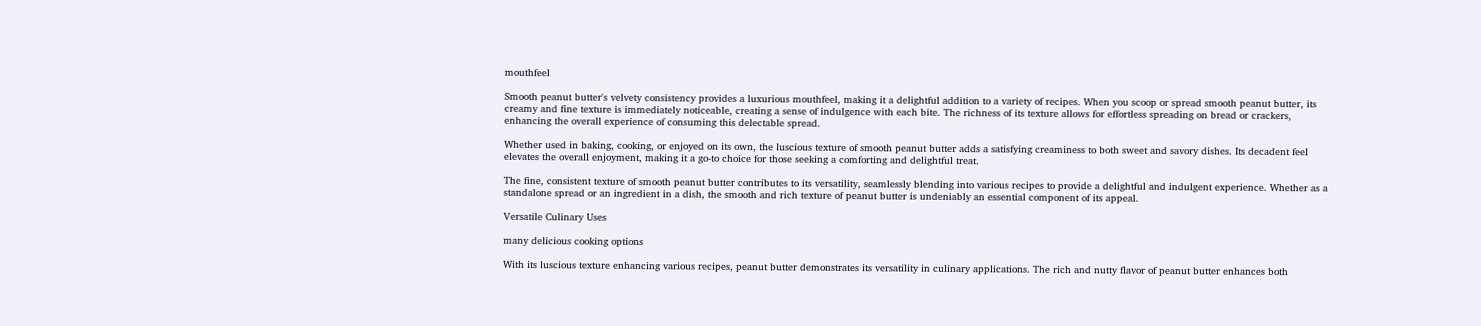mouthfeel

Smooth peanut butter's velvety consistency provides a luxurious mouthfeel, making it a delightful addition to a variety of recipes. When you scoop or spread smooth peanut butter, its creamy and fine texture is immediately noticeable, creating a sense of indulgence with each bite. The richness of its texture allows for effortless spreading on bread or crackers, enhancing the overall experience of consuming this delectable spread.

Whether used in baking, cooking, or enjoyed on its own, the luscious texture of smooth peanut butter adds a satisfying creaminess to both sweet and savory dishes. Its decadent feel elevates the overall enjoyment, making it a go-to choice for those seeking a comforting and delightful treat.

The fine, consistent texture of smooth peanut butter contributes to its versatility, seamlessly blending into various recipes to provide a delightful and indulgent experience. Whether as a standalone spread or an ingredient in a dish, the smooth and rich texture of peanut butter is undeniably an essential component of its appeal.

Versatile Culinary Uses

many delicious cooking options

With its luscious texture enhancing various recipes, peanut butter demonstrates its versatility in culinary applications. The rich and nutty flavor of peanut butter enhances both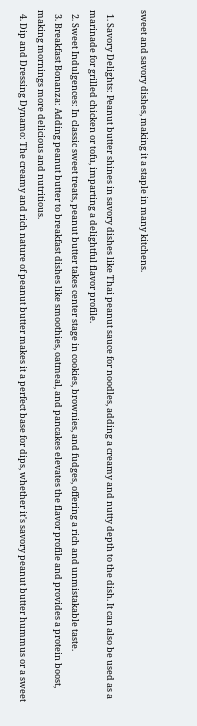sweet and savory dishes, making it a staple in many kitchens.

  1. Savory Delights: Peanut butter shines in savory dishes like Thai peanut sauce for noodles, adding a creamy and nutty depth to the dish. It can also be used as a marinade for grilled chicken or tofu, imparting a delightful flavor profile.
  2. Sweet Indulgences: In classic sweet treats, peanut butter takes center stage in cookies, brownies, and fudges, offering a rich and unmistakable taste.
  3. Breakfast Bonanza: Adding peanut butter to breakfast dishes like smoothies, oatmeal, and pancakes elevates the flavor profile and provides a protein boost, making mornings more delicious and nutritious.
  4. Dip and Dressing Dynamo: The creamy and rich nature of peanut butter makes it a perfect base for dips, whether it's savory peanut butter hummus or a sweet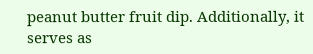peanut butter fruit dip. Additionally, it serves as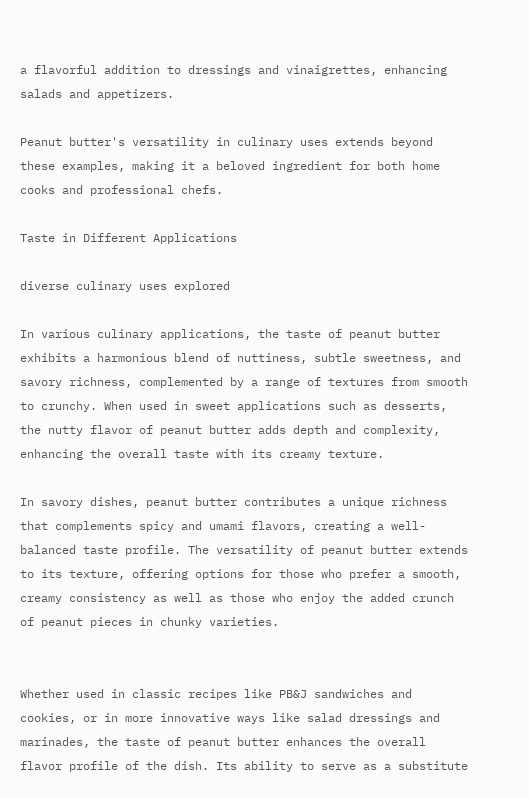a flavorful addition to dressings and vinaigrettes, enhancing salads and appetizers.

Peanut butter's versatility in culinary uses extends beyond these examples, making it a beloved ingredient for both home cooks and professional chefs.

Taste in Different Applications

diverse culinary uses explored

In various culinary applications, the taste of peanut butter exhibits a harmonious blend of nuttiness, subtle sweetness, and savory richness, complemented by a range of textures from smooth to crunchy. When used in sweet applications such as desserts, the nutty flavor of peanut butter adds depth and complexity, enhancing the overall taste with its creamy texture.

In savory dishes, peanut butter contributes a unique richness that complements spicy and umami flavors, creating a well-balanced taste profile. The versatility of peanut butter extends to its texture, offering options for those who prefer a smooth, creamy consistency as well as those who enjoy the added crunch of peanut pieces in chunky varieties.


Whether used in classic recipes like PB&J sandwiches and cookies, or in more innovative ways like salad dressings and marinades, the taste of peanut butter enhances the overall flavor profile of the dish. Its ability to serve as a substitute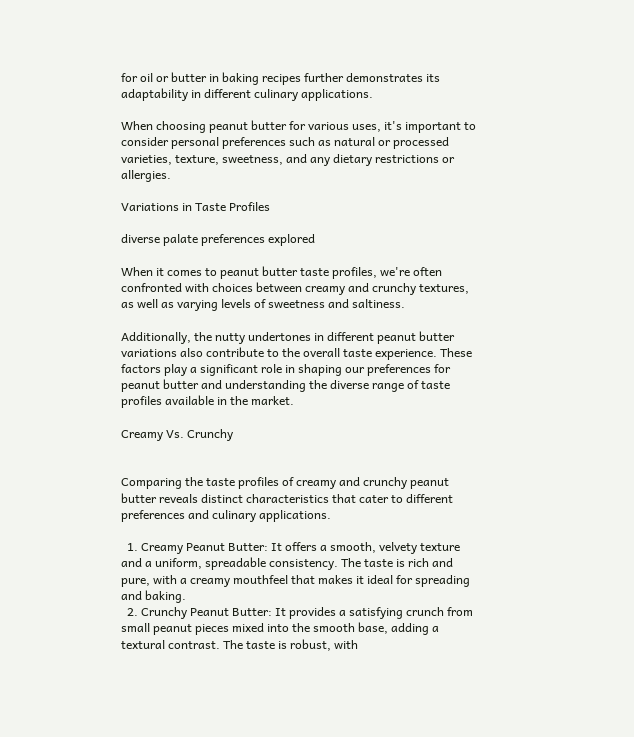for oil or butter in baking recipes further demonstrates its adaptability in different culinary applications.

When choosing peanut butter for various uses, it's important to consider personal preferences such as natural or processed varieties, texture, sweetness, and any dietary restrictions or allergies.

Variations in Taste Profiles

diverse palate preferences explored

When it comes to peanut butter taste profiles, we're often confronted with choices between creamy and crunchy textures, as well as varying levels of sweetness and saltiness.

Additionally, the nutty undertones in different peanut butter variations also contribute to the overall taste experience. These factors play a significant role in shaping our preferences for peanut butter and understanding the diverse range of taste profiles available in the market.

Creamy Vs. Crunchy


Comparing the taste profiles of creamy and crunchy peanut butter reveals distinct characteristics that cater to different preferences and culinary applications.

  1. Creamy Peanut Butter: It offers a smooth, velvety texture and a uniform, spreadable consistency. The taste is rich and pure, with a creamy mouthfeel that makes it ideal for spreading and baking.
  2. Crunchy Peanut Butter: It provides a satisfying crunch from small peanut pieces mixed into the smooth base, adding a textural contrast. The taste is robust, with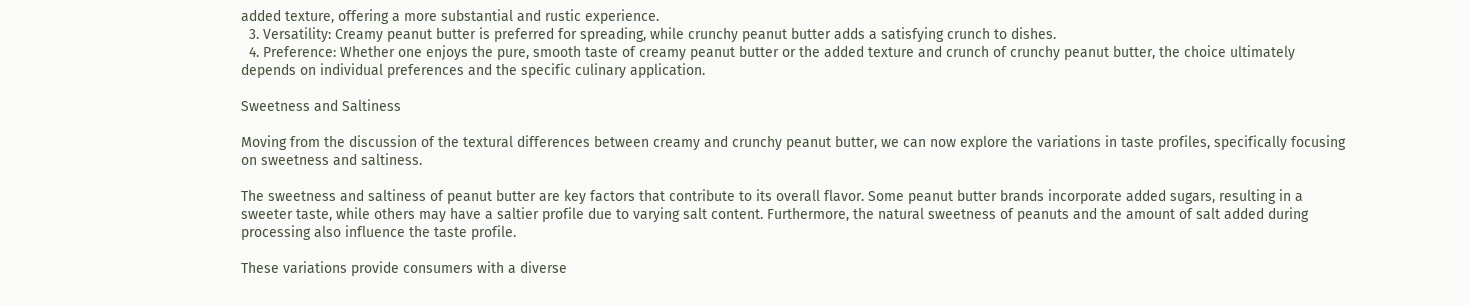added texture, offering a more substantial and rustic experience.
  3. Versatility: Creamy peanut butter is preferred for spreading, while crunchy peanut butter adds a satisfying crunch to dishes.
  4. Preference: Whether one enjoys the pure, smooth taste of creamy peanut butter or the added texture and crunch of crunchy peanut butter, the choice ultimately depends on individual preferences and the specific culinary application.

Sweetness and Saltiness

Moving from the discussion of the textural differences between creamy and crunchy peanut butter, we can now explore the variations in taste profiles, specifically focusing on sweetness and saltiness.

The sweetness and saltiness of peanut butter are key factors that contribute to its overall flavor. Some peanut butter brands incorporate added sugars, resulting in a sweeter taste, while others may have a saltier profile due to varying salt content. Furthermore, the natural sweetness of peanuts and the amount of salt added during processing also influence the taste profile.

These variations provide consumers with a diverse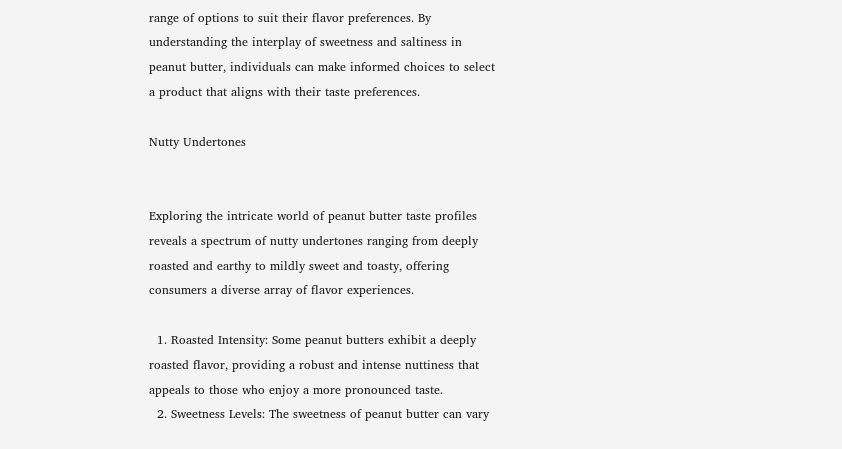range of options to suit their flavor preferences. By understanding the interplay of sweetness and saltiness in peanut butter, individuals can make informed choices to select a product that aligns with their taste preferences.

Nutty Undertones


Exploring the intricate world of peanut butter taste profiles reveals a spectrum of nutty undertones ranging from deeply roasted and earthy to mildly sweet and toasty, offering consumers a diverse array of flavor experiences.

  1. Roasted Intensity: Some peanut butters exhibit a deeply roasted flavor, providing a robust and intense nuttiness that appeals to those who enjoy a more pronounced taste.
  2. Sweetness Levels: The sweetness of peanut butter can vary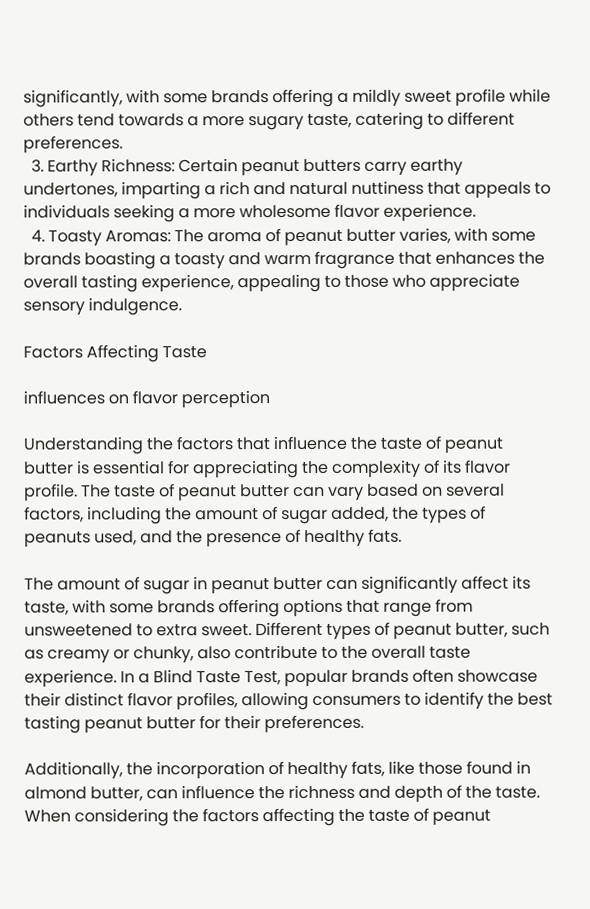significantly, with some brands offering a mildly sweet profile while others tend towards a more sugary taste, catering to different preferences.
  3. Earthy Richness: Certain peanut butters carry earthy undertones, imparting a rich and natural nuttiness that appeals to individuals seeking a more wholesome flavor experience.
  4. Toasty Aromas: The aroma of peanut butter varies, with some brands boasting a toasty and warm fragrance that enhances the overall tasting experience, appealing to those who appreciate sensory indulgence.

Factors Affecting Taste

influences on flavor perception

Understanding the factors that influence the taste of peanut butter is essential for appreciating the complexity of its flavor profile. The taste of peanut butter can vary based on several factors, including the amount of sugar added, the types of peanuts used, and the presence of healthy fats.

The amount of sugar in peanut butter can significantly affect its taste, with some brands offering options that range from unsweetened to extra sweet. Different types of peanut butter, such as creamy or chunky, also contribute to the overall taste experience. In a Blind Taste Test, popular brands often showcase their distinct flavor profiles, allowing consumers to identify the best tasting peanut butter for their preferences.

Additionally, the incorporation of healthy fats, like those found in almond butter, can influence the richness and depth of the taste. When considering the factors affecting the taste of peanut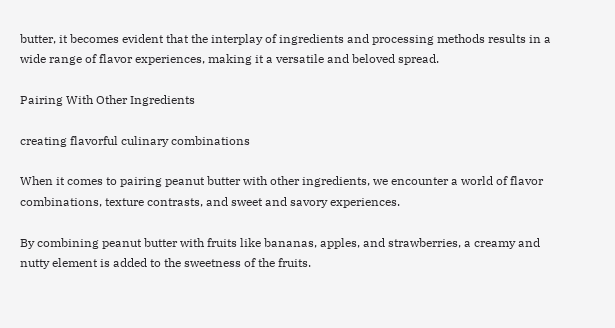butter, it becomes evident that the interplay of ingredients and processing methods results in a wide range of flavor experiences, making it a versatile and beloved spread.

Pairing With Other Ingredients

creating flavorful culinary combinations

When it comes to pairing peanut butter with other ingredients, we encounter a world of flavor combinations, texture contrasts, and sweet and savory experiences.

By combining peanut butter with fruits like bananas, apples, and strawberries, a creamy and nutty element is added to the sweetness of the fruits.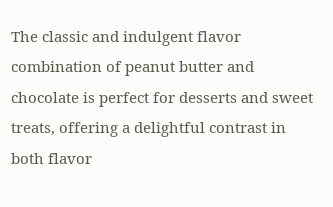The classic and indulgent flavor combination of peanut butter and chocolate is perfect for desserts and sweet treats, offering a delightful contrast in both flavor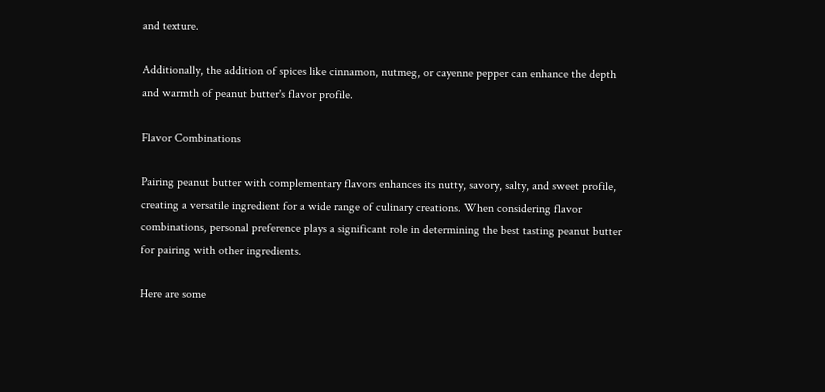and texture.

Additionally, the addition of spices like cinnamon, nutmeg, or cayenne pepper can enhance the depth and warmth of peanut butter's flavor profile.

Flavor Combinations

Pairing peanut butter with complementary flavors enhances its nutty, savory, salty, and sweet profile, creating a versatile ingredient for a wide range of culinary creations. When considering flavor combinations, personal preference plays a significant role in determining the best tasting peanut butter for pairing with other ingredients.

Here are some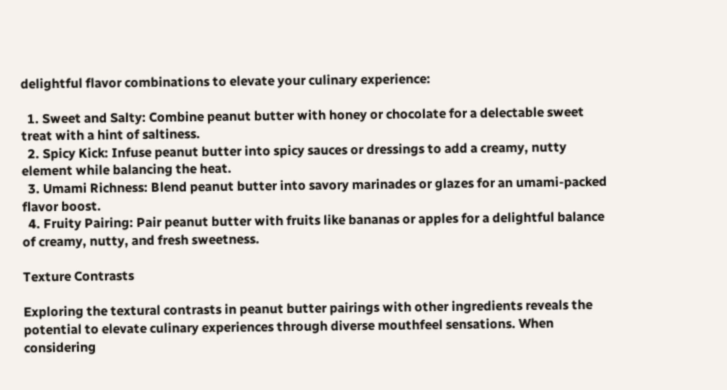delightful flavor combinations to elevate your culinary experience:

  1. Sweet and Salty: Combine peanut butter with honey or chocolate for a delectable sweet treat with a hint of saltiness.
  2. Spicy Kick: Infuse peanut butter into spicy sauces or dressings to add a creamy, nutty element while balancing the heat.
  3. Umami Richness: Blend peanut butter into savory marinades or glazes for an umami-packed flavor boost.
  4. Fruity Pairing: Pair peanut butter with fruits like bananas or apples for a delightful balance of creamy, nutty, and fresh sweetness.

Texture Contrasts

Exploring the textural contrasts in peanut butter pairings with other ingredients reveals the potential to elevate culinary experiences through diverse mouthfeel sensations. When considering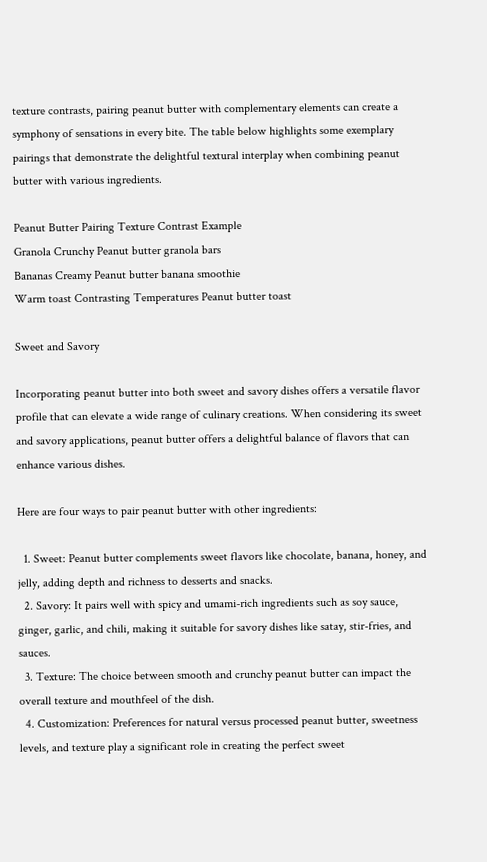texture contrasts, pairing peanut butter with complementary elements can create a symphony of sensations in every bite. The table below highlights some exemplary pairings that demonstrate the delightful textural interplay when combining peanut butter with various ingredients.

Peanut Butter Pairing Texture Contrast Example
Granola Crunchy Peanut butter granola bars
Bananas Creamy Peanut butter banana smoothie
Warm toast Contrasting Temperatures Peanut butter toast

Sweet and Savory

Incorporating peanut butter into both sweet and savory dishes offers a versatile flavor profile that can elevate a wide range of culinary creations. When considering its sweet and savory applications, peanut butter offers a delightful balance of flavors that can enhance various dishes.

Here are four ways to pair peanut butter with other ingredients:

  1. Sweet: Peanut butter complements sweet flavors like chocolate, banana, honey, and jelly, adding depth and richness to desserts and snacks.
  2. Savory: It pairs well with spicy and umami-rich ingredients such as soy sauce, ginger, garlic, and chili, making it suitable for savory dishes like satay, stir-fries, and sauces.
  3. Texture: The choice between smooth and crunchy peanut butter can impact the overall texture and mouthfeel of the dish.
  4. Customization: Preferences for natural versus processed peanut butter, sweetness levels, and texture play a significant role in creating the perfect sweet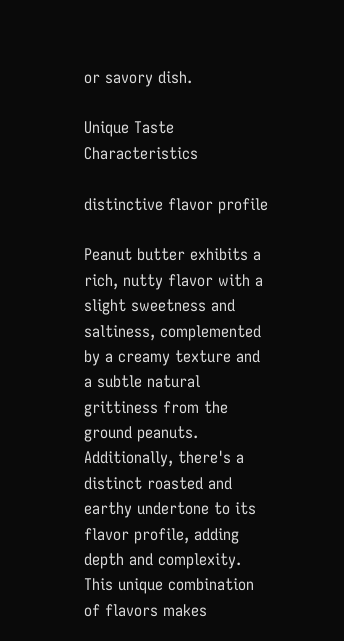or savory dish.

Unique Taste Characteristics

distinctive flavor profile

Peanut butter exhibits a rich, nutty flavor with a slight sweetness and saltiness, complemented by a creamy texture and a subtle natural grittiness from the ground peanuts. Additionally, there's a distinct roasted and earthy undertone to its flavor profile, adding depth and complexity. This unique combination of flavors makes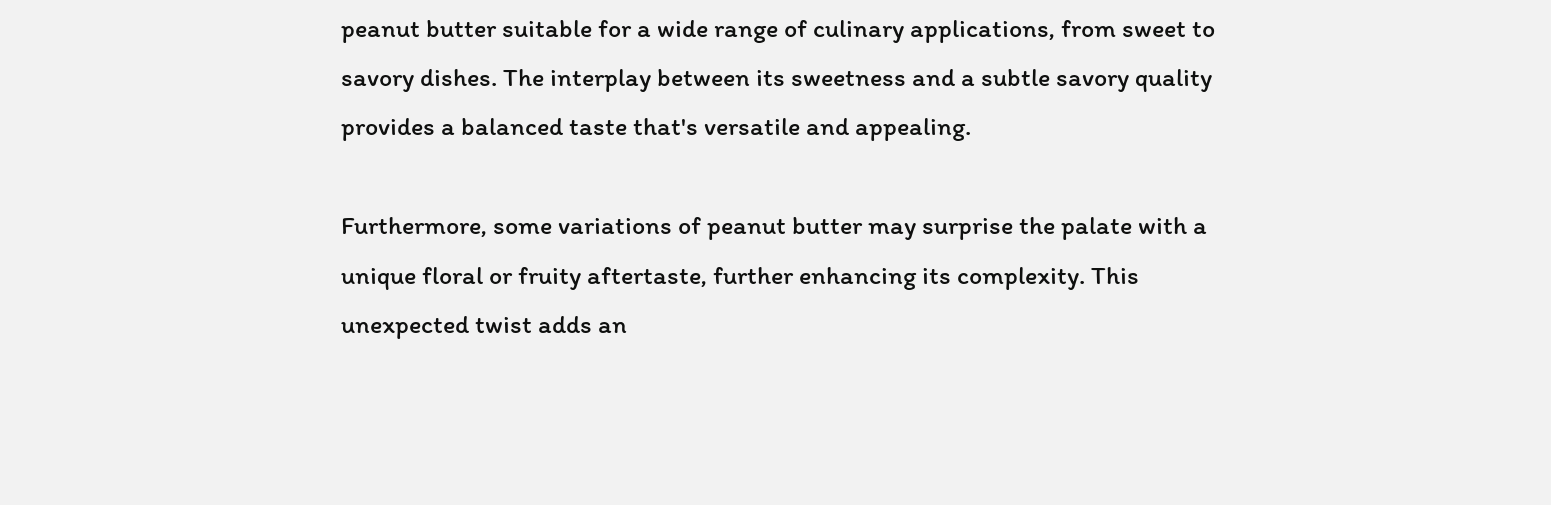peanut butter suitable for a wide range of culinary applications, from sweet to savory dishes. The interplay between its sweetness and a subtle savory quality provides a balanced taste that's versatile and appealing.

Furthermore, some variations of peanut butter may surprise the palate with a unique floral or fruity aftertaste, further enhancing its complexity. This unexpected twist adds an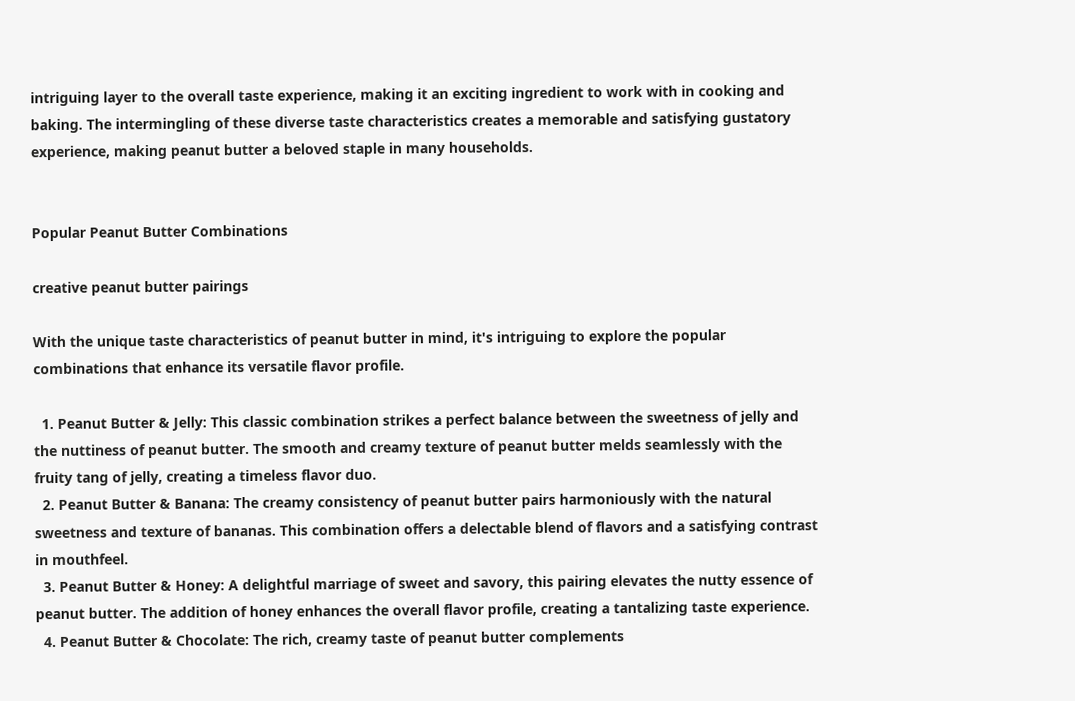intriguing layer to the overall taste experience, making it an exciting ingredient to work with in cooking and baking. The intermingling of these diverse taste characteristics creates a memorable and satisfying gustatory experience, making peanut butter a beloved staple in many households.


Popular Peanut Butter Combinations

creative peanut butter pairings

With the unique taste characteristics of peanut butter in mind, it's intriguing to explore the popular combinations that enhance its versatile flavor profile.

  1. Peanut Butter & Jelly: This classic combination strikes a perfect balance between the sweetness of jelly and the nuttiness of peanut butter. The smooth and creamy texture of peanut butter melds seamlessly with the fruity tang of jelly, creating a timeless flavor duo.
  2. Peanut Butter & Banana: The creamy consistency of peanut butter pairs harmoniously with the natural sweetness and texture of bananas. This combination offers a delectable blend of flavors and a satisfying contrast in mouthfeel.
  3. Peanut Butter & Honey: A delightful marriage of sweet and savory, this pairing elevates the nutty essence of peanut butter. The addition of honey enhances the overall flavor profile, creating a tantalizing taste experience.
  4. Peanut Butter & Chocolate: The rich, creamy taste of peanut butter complements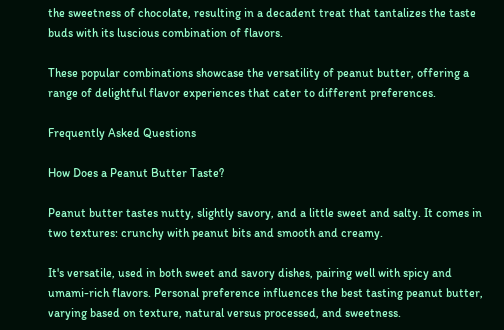the sweetness of chocolate, resulting in a decadent treat that tantalizes the taste buds with its luscious combination of flavors.

These popular combinations showcase the versatility of peanut butter, offering a range of delightful flavor experiences that cater to different preferences.

Frequently Asked Questions

How Does a Peanut Butter Taste?

Peanut butter tastes nutty, slightly savory, and a little sweet and salty. It comes in two textures: crunchy with peanut bits and smooth and creamy.

It's versatile, used in both sweet and savory dishes, pairing well with spicy and umami-rich flavors. Personal preference influences the best tasting peanut butter, varying based on texture, natural versus processed, and sweetness.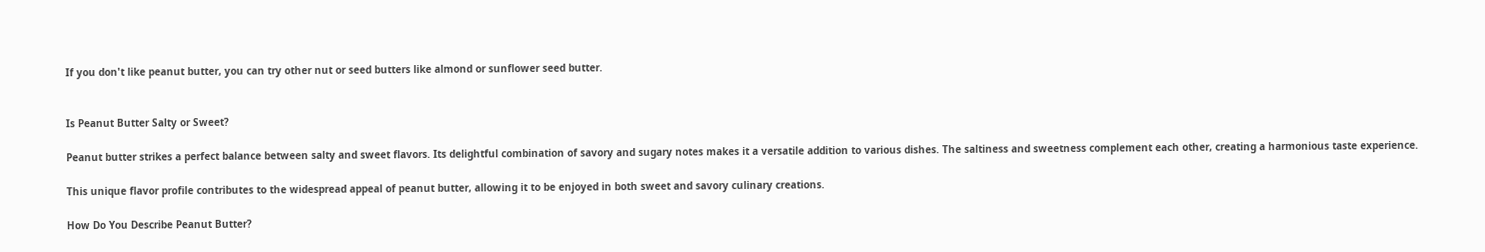If you don't like peanut butter, you can try other nut or seed butters like almond or sunflower seed butter.


Is Peanut Butter Salty or Sweet?

Peanut butter strikes a perfect balance between salty and sweet flavors. Its delightful combination of savory and sugary notes makes it a versatile addition to various dishes. The saltiness and sweetness complement each other, creating a harmonious taste experience.

This unique flavor profile contributes to the widespread appeal of peanut butter, allowing it to be enjoyed in both sweet and savory culinary creations.

How Do You Describe Peanut Butter?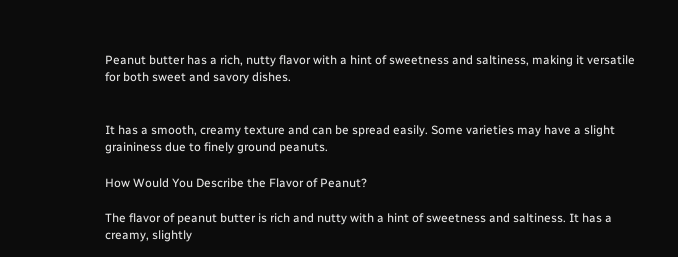Peanut butter has a rich, nutty flavor with a hint of sweetness and saltiness, making it versatile for both sweet and savory dishes.


It has a smooth, creamy texture and can be spread easily. Some varieties may have a slight graininess due to finely ground peanuts.

How Would You Describe the Flavor of Peanut?

The flavor of peanut butter is rich and nutty with a hint of sweetness and saltiness. It has a creamy, slightly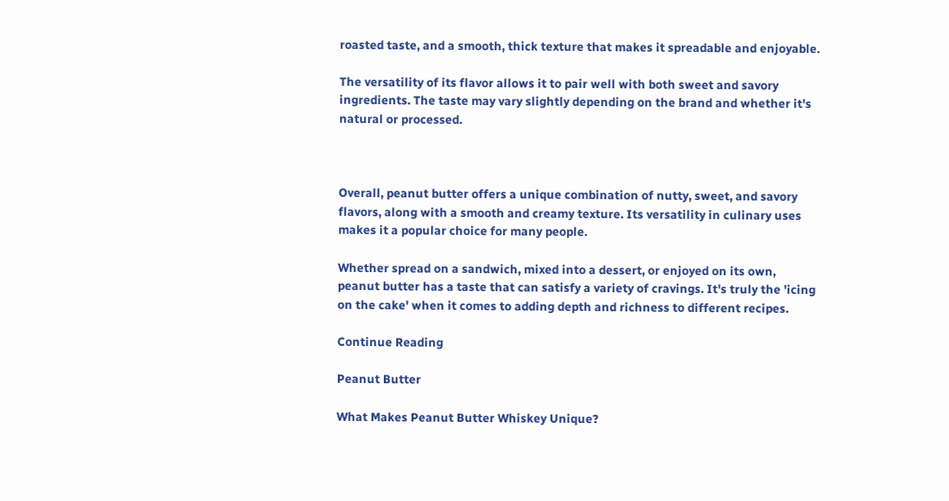roasted taste, and a smooth, thick texture that makes it spreadable and enjoyable.

The versatility of its flavor allows it to pair well with both sweet and savory ingredients. The taste may vary slightly depending on the brand and whether it's natural or processed.



Overall, peanut butter offers a unique combination of nutty, sweet, and savory flavors, along with a smooth and creamy texture. Its versatility in culinary uses makes it a popular choice for many people.

Whether spread on a sandwich, mixed into a dessert, or enjoyed on its own, peanut butter has a taste that can satisfy a variety of cravings. It's truly the 'icing on the cake' when it comes to adding depth and richness to different recipes.

Continue Reading

Peanut Butter

What Makes Peanut Butter Whiskey Unique?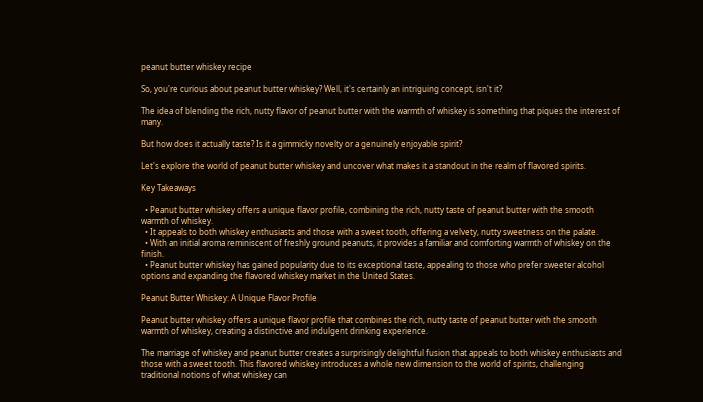peanut butter whiskey recipe

So, you're curious about peanut butter whiskey? Well, it's certainly an intriguing concept, isn't it?

The idea of blending the rich, nutty flavor of peanut butter with the warmth of whiskey is something that piques the interest of many.

But how does it actually taste? Is it a gimmicky novelty or a genuinely enjoyable spirit?

Let's explore the world of peanut butter whiskey and uncover what makes it a standout in the realm of flavored spirits.

Key Takeaways

  • Peanut butter whiskey offers a unique flavor profile, combining the rich, nutty taste of peanut butter with the smooth warmth of whiskey.
  • It appeals to both whiskey enthusiasts and those with a sweet tooth, offering a velvety, nutty sweetness on the palate.
  • With an initial aroma reminiscent of freshly ground peanuts, it provides a familiar and comforting warmth of whiskey on the finish.
  • Peanut butter whiskey has gained popularity due to its exceptional taste, appealing to those who prefer sweeter alcohol options and expanding the flavored whiskey market in the United States.

Peanut Butter Whiskey: A Unique Flavor Profile

Peanut butter whiskey offers a unique flavor profile that combines the rich, nutty taste of peanut butter with the smooth warmth of whiskey, creating a distinctive and indulgent drinking experience.

The marriage of whiskey and peanut butter creates a surprisingly delightful fusion that appeals to both whiskey enthusiasts and those with a sweet tooth. This flavored whiskey introduces a whole new dimension to the world of spirits, challenging traditional notions of what whiskey can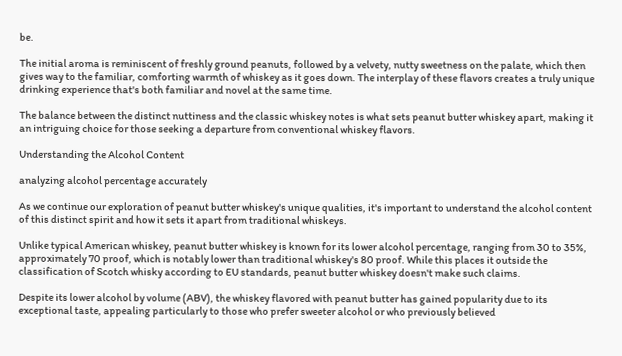be.

The initial aroma is reminiscent of freshly ground peanuts, followed by a velvety, nutty sweetness on the palate, which then gives way to the familiar, comforting warmth of whiskey as it goes down. The interplay of these flavors creates a truly unique drinking experience that's both familiar and novel at the same time.

The balance between the distinct nuttiness and the classic whiskey notes is what sets peanut butter whiskey apart, making it an intriguing choice for those seeking a departure from conventional whiskey flavors.

Understanding the Alcohol Content

analyzing alcohol percentage accurately

As we continue our exploration of peanut butter whiskey's unique qualities, it's important to understand the alcohol content of this distinct spirit and how it sets it apart from traditional whiskeys.

Unlike typical American whiskey, peanut butter whiskey is known for its lower alcohol percentage, ranging from 30 to 35%, approximately 70 proof, which is notably lower than traditional whiskey's 80 proof. While this places it outside the classification of Scotch whisky according to EU standards, peanut butter whiskey doesn't make such claims.

Despite its lower alcohol by volume (ABV), the whiskey flavored with peanut butter has gained popularity due to its exceptional taste, appealing particularly to those who prefer sweeter alcohol or who previously believed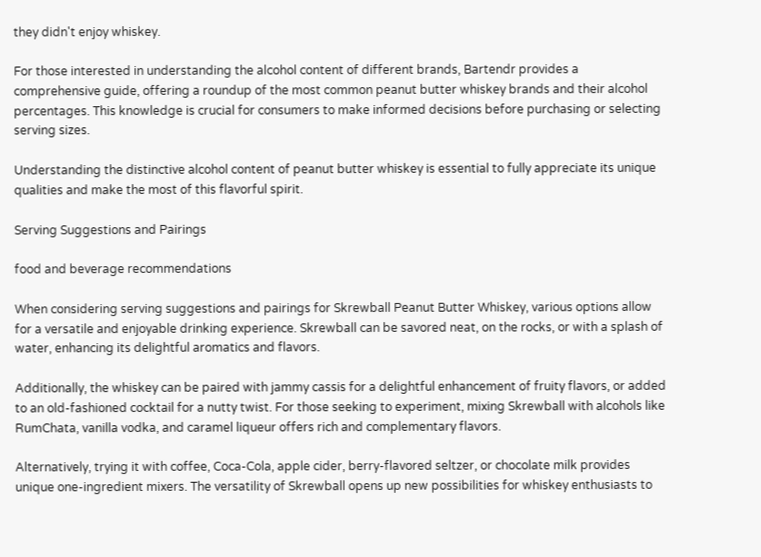they didn't enjoy whiskey.

For those interested in understanding the alcohol content of different brands, Bartendr provides a comprehensive guide, offering a roundup of the most common peanut butter whiskey brands and their alcohol percentages. This knowledge is crucial for consumers to make informed decisions before purchasing or selecting serving sizes.

Understanding the distinctive alcohol content of peanut butter whiskey is essential to fully appreciate its unique qualities and make the most of this flavorful spirit.

Serving Suggestions and Pairings

food and beverage recommendations

When considering serving suggestions and pairings for Skrewball Peanut Butter Whiskey, various options allow for a versatile and enjoyable drinking experience. Skrewball can be savored neat, on the rocks, or with a splash of water, enhancing its delightful aromatics and flavors.

Additionally, the whiskey can be paired with jammy cassis for a delightful enhancement of fruity flavors, or added to an old-fashioned cocktail for a nutty twist. For those seeking to experiment, mixing Skrewball with alcohols like RumChata, vanilla vodka, and caramel liqueur offers rich and complementary flavors.

Alternatively, trying it with coffee, Coca-Cola, apple cider, berry-flavored seltzer, or chocolate milk provides unique one-ingredient mixers. The versatility of Skrewball opens up new possibilities for whiskey enthusiasts to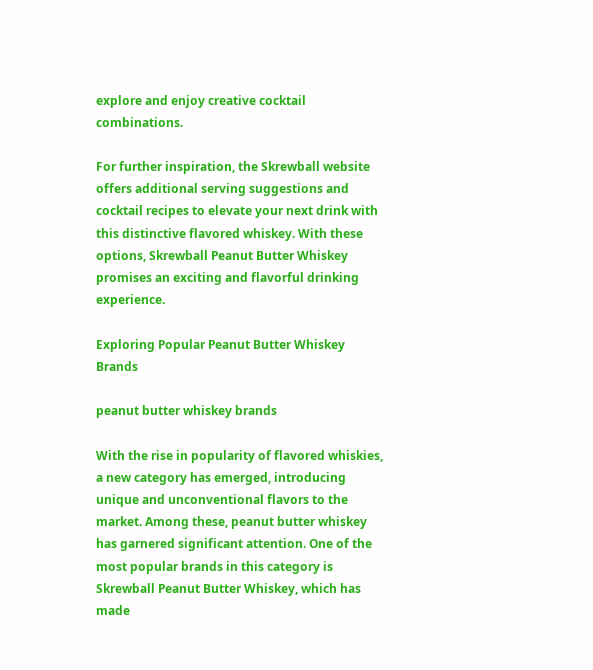explore and enjoy creative cocktail combinations.

For further inspiration, the Skrewball website offers additional serving suggestions and cocktail recipes to elevate your next drink with this distinctive flavored whiskey. With these options, Skrewball Peanut Butter Whiskey promises an exciting and flavorful drinking experience.

Exploring Popular Peanut Butter Whiskey Brands

peanut butter whiskey brands

With the rise in popularity of flavored whiskies, a new category has emerged, introducing unique and unconventional flavors to the market. Among these, peanut butter whiskey has garnered significant attention. One of the most popular brands in this category is Skrewball Peanut Butter Whiskey, which has made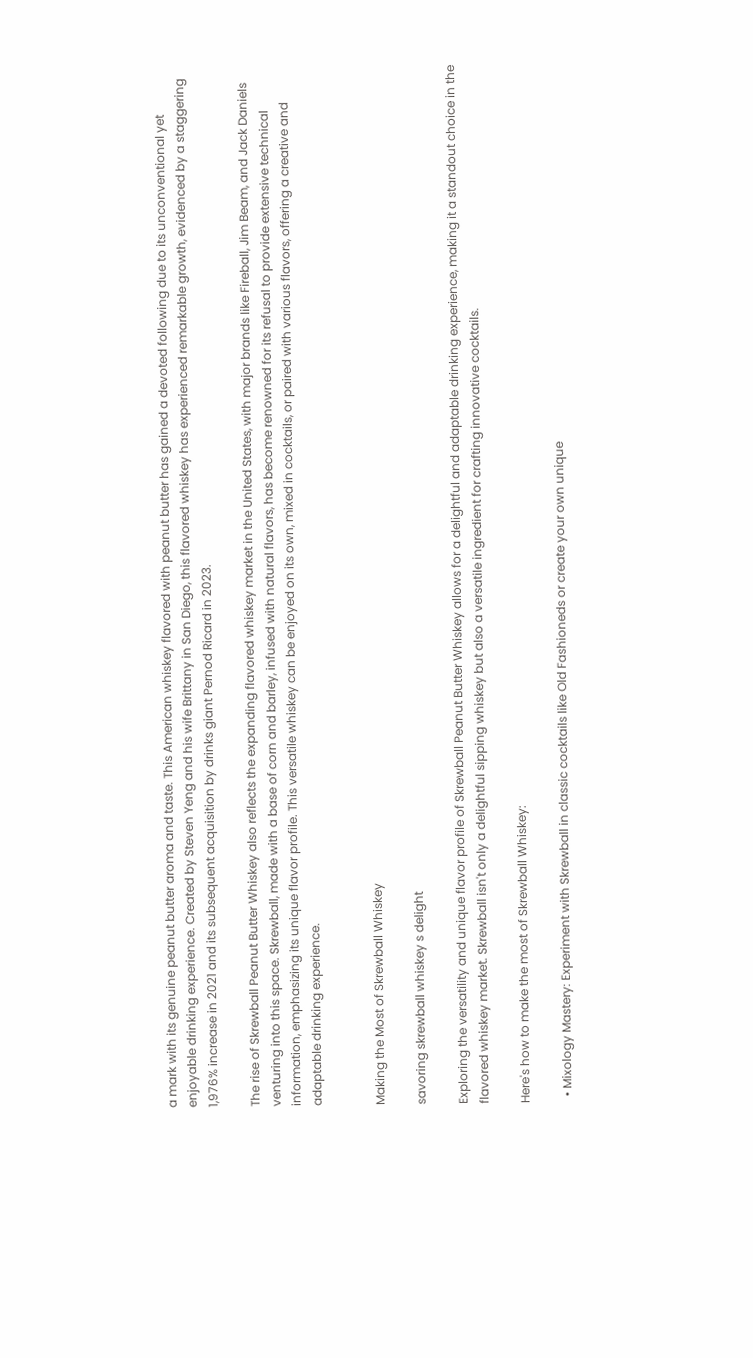a mark with its genuine peanut butter aroma and taste. This American whiskey flavored with peanut butter has gained a devoted following due to its unconventional yet enjoyable drinking experience. Created by Steven Yeng and his wife Brittany in San Diego, this flavored whiskey has experienced remarkable growth, evidenced by a staggering 1,976% increase in 2021 and its subsequent acquisition by drinks giant Pernod Ricard in 2023.

The rise of Skrewball Peanut Butter Whiskey also reflects the expanding flavored whiskey market in the United States, with major brands like Fireball, Jim Beam, and Jack Daniels venturing into this space. Skrewball, made with a base of corn and barley, infused with natural flavors, has become renowned for its refusal to provide extensive technical information, emphasizing its unique flavor profile. This versatile whiskey can be enjoyed on its own, mixed in cocktails, or paired with various flavors, offering a creative and adaptable drinking experience.


Making the Most of Skrewball Whiskey

savoring skrewball whiskey s delight

Exploring the versatility and unique flavor profile of Skrewball Peanut Butter Whiskey allows for a delightful and adaptable drinking experience, making it a standout choice in the flavored whiskey market. Skrewball isn't only a delightful sipping whiskey but also a versatile ingredient for crafting innovative cocktails.

Here's how to make the most of Skrewball Whiskey:

  • Mixology Mastery: Experiment with Skrewball in classic cocktails like Old Fashioneds or create your own unique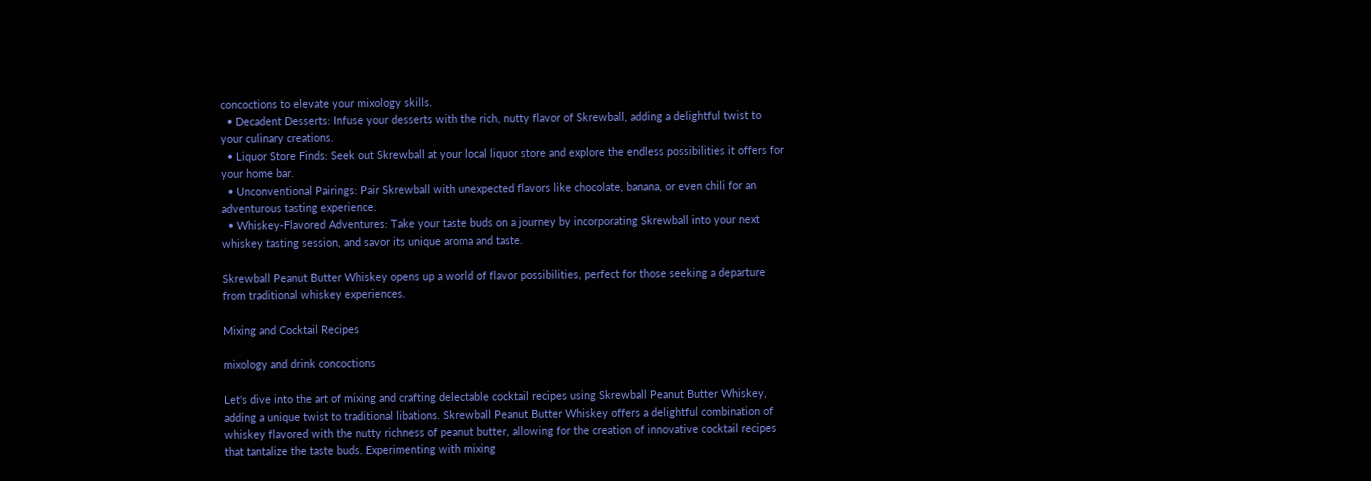concoctions to elevate your mixology skills.
  • Decadent Desserts: Infuse your desserts with the rich, nutty flavor of Skrewball, adding a delightful twist to your culinary creations.
  • Liquor Store Finds: Seek out Skrewball at your local liquor store and explore the endless possibilities it offers for your home bar.
  • Unconventional Pairings: Pair Skrewball with unexpected flavors like chocolate, banana, or even chili for an adventurous tasting experience.
  • Whiskey-Flavored Adventures: Take your taste buds on a journey by incorporating Skrewball into your next whiskey tasting session, and savor its unique aroma and taste.

Skrewball Peanut Butter Whiskey opens up a world of flavor possibilities, perfect for those seeking a departure from traditional whiskey experiences.

Mixing and Cocktail Recipes

mixology and drink concoctions

Let's dive into the art of mixing and crafting delectable cocktail recipes using Skrewball Peanut Butter Whiskey, adding a unique twist to traditional libations. Skrewball Peanut Butter Whiskey offers a delightful combination of whiskey flavored with the nutty richness of peanut butter, allowing for the creation of innovative cocktail recipes that tantalize the taste buds. Experimenting with mixing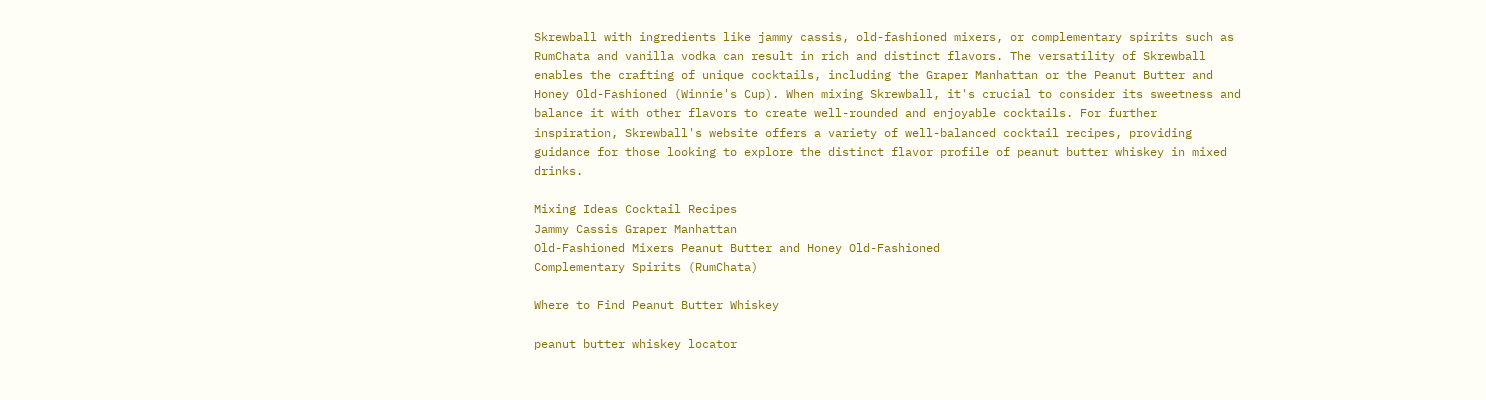Skrewball with ingredients like jammy cassis, old-fashioned mixers, or complementary spirits such as RumChata and vanilla vodka can result in rich and distinct flavors. The versatility of Skrewball enables the crafting of unique cocktails, including the Graper Manhattan or the Peanut Butter and Honey Old-Fashioned (Winnie's Cup). When mixing Skrewball, it's crucial to consider its sweetness and balance it with other flavors to create well-rounded and enjoyable cocktails. For further inspiration, Skrewball's website offers a variety of well-balanced cocktail recipes, providing guidance for those looking to explore the distinct flavor profile of peanut butter whiskey in mixed drinks.

Mixing Ideas Cocktail Recipes
Jammy Cassis Graper Manhattan
Old-Fashioned Mixers Peanut Butter and Honey Old-Fashioned
Complementary Spirits (RumChata)

Where to Find Peanut Butter Whiskey

peanut butter whiskey locator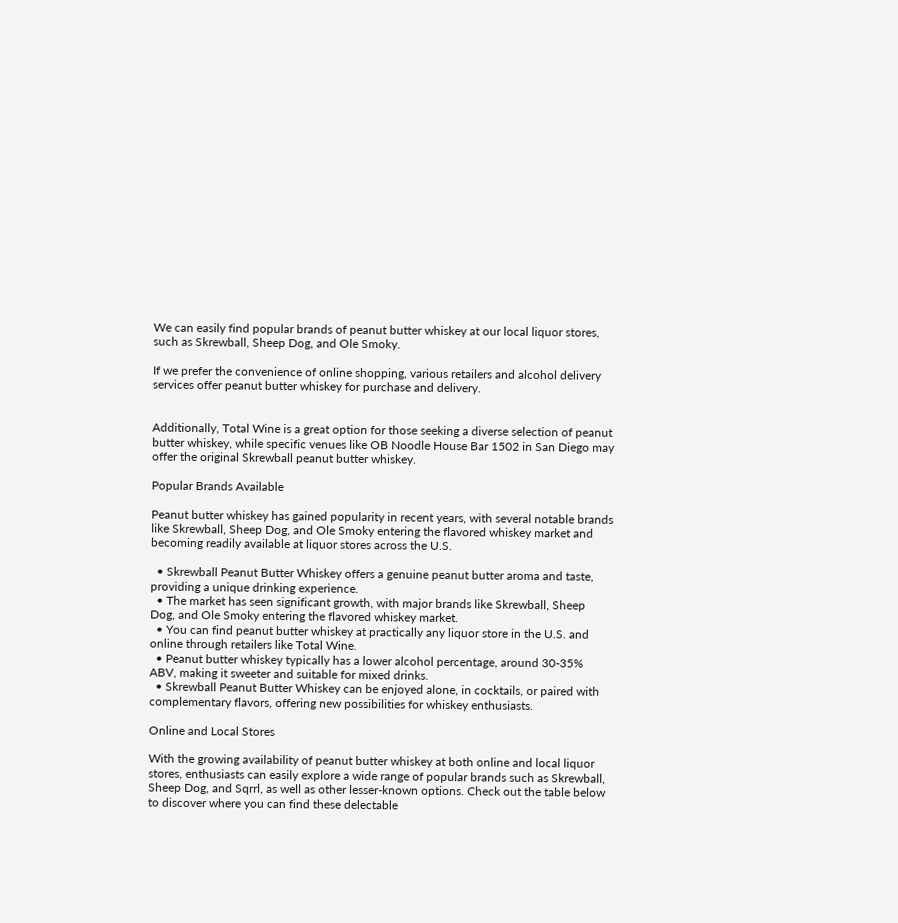We can easily find popular brands of peanut butter whiskey at our local liquor stores, such as Skrewball, Sheep Dog, and Ole Smoky.

If we prefer the convenience of online shopping, various retailers and alcohol delivery services offer peanut butter whiskey for purchase and delivery.


Additionally, Total Wine is a great option for those seeking a diverse selection of peanut butter whiskey, while specific venues like OB Noodle House Bar 1502 in San Diego may offer the original Skrewball peanut butter whiskey.

Popular Brands Available

Peanut butter whiskey has gained popularity in recent years, with several notable brands like Skrewball, Sheep Dog, and Ole Smoky entering the flavored whiskey market and becoming readily available at liquor stores across the U.S.

  • Skrewball Peanut Butter Whiskey offers a genuine peanut butter aroma and taste, providing a unique drinking experience.
  • The market has seen significant growth, with major brands like Skrewball, Sheep Dog, and Ole Smoky entering the flavored whiskey market.
  • You can find peanut butter whiskey at practically any liquor store in the U.S. and online through retailers like Total Wine.
  • Peanut butter whiskey typically has a lower alcohol percentage, around 30-35% ABV, making it sweeter and suitable for mixed drinks.
  • Skrewball Peanut Butter Whiskey can be enjoyed alone, in cocktails, or paired with complementary flavors, offering new possibilities for whiskey enthusiasts.

Online and Local Stores

With the growing availability of peanut butter whiskey at both online and local liquor stores, enthusiasts can easily explore a wide range of popular brands such as Skrewball, Sheep Dog, and Sqrrl, as well as other lesser-known options. Check out the table below to discover where you can find these delectable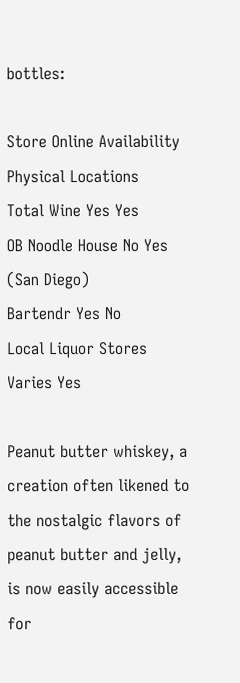bottles:

Store Online Availability Physical Locations
Total Wine Yes Yes
OB Noodle House No Yes (San Diego)
Bartendr Yes No
Local Liquor Stores Varies Yes

Peanut butter whiskey, a creation often likened to the nostalgic flavors of peanut butter and jelly, is now easily accessible for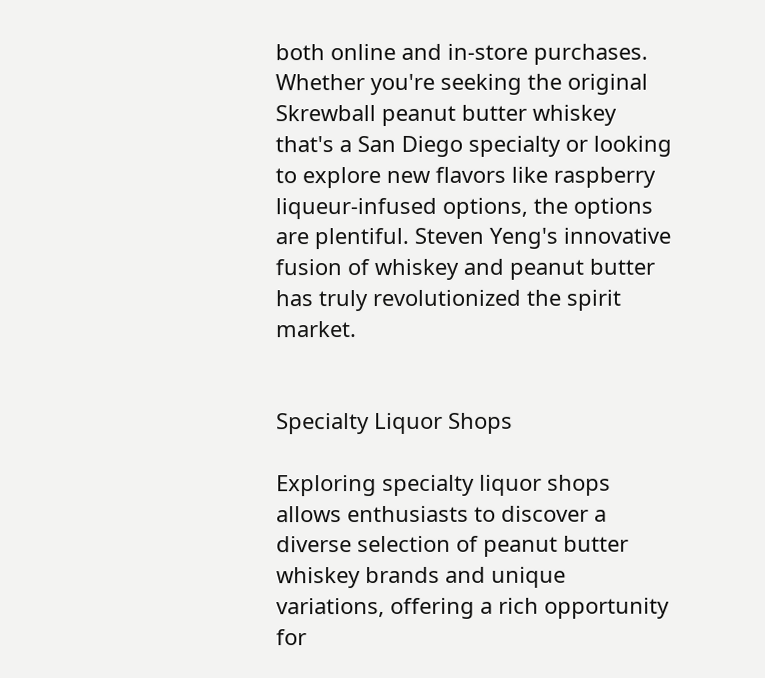both online and in-store purchases. Whether you're seeking the original Skrewball peanut butter whiskey that's a San Diego specialty or looking to explore new flavors like raspberry liqueur-infused options, the options are plentiful. Steven Yeng's innovative fusion of whiskey and peanut butter has truly revolutionized the spirit market.


Specialty Liquor Shops

Exploring specialty liquor shops allows enthusiasts to discover a diverse selection of peanut butter whiskey brands and unique variations, offering a rich opportunity for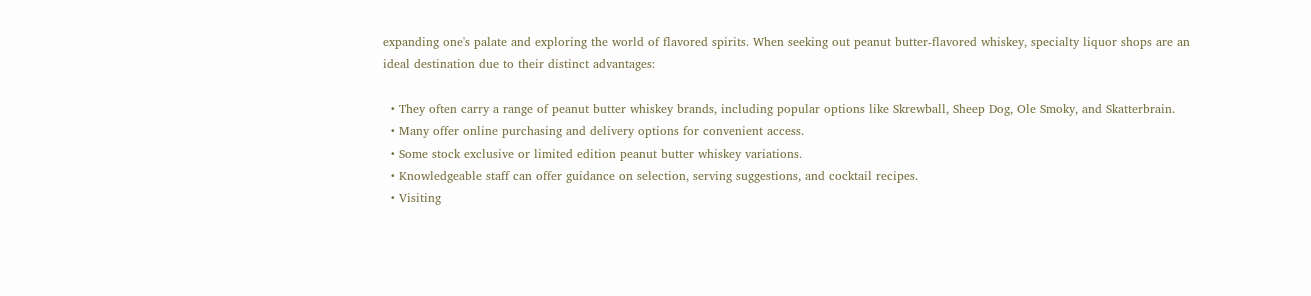expanding one's palate and exploring the world of flavored spirits. When seeking out peanut butter-flavored whiskey, specialty liquor shops are an ideal destination due to their distinct advantages:

  • They often carry a range of peanut butter whiskey brands, including popular options like Skrewball, Sheep Dog, Ole Smoky, and Skatterbrain.
  • Many offer online purchasing and delivery options for convenient access.
  • Some stock exclusive or limited edition peanut butter whiskey variations.
  • Knowledgeable staff can offer guidance on selection, serving suggestions, and cocktail recipes.
  • Visiting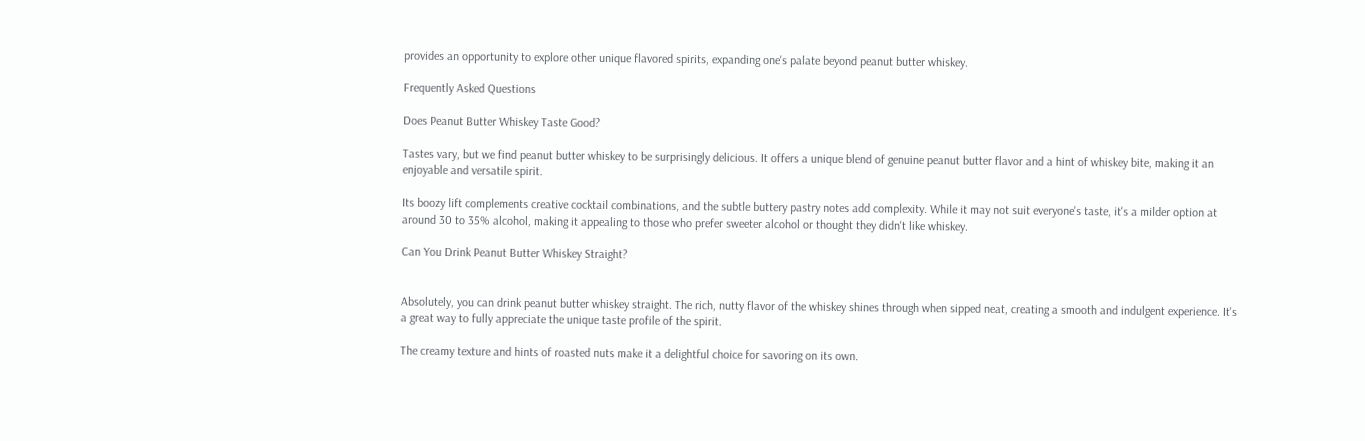provides an opportunity to explore other unique flavored spirits, expanding one's palate beyond peanut butter whiskey.

Frequently Asked Questions

Does Peanut Butter Whiskey Taste Good?

Tastes vary, but we find peanut butter whiskey to be surprisingly delicious. It offers a unique blend of genuine peanut butter flavor and a hint of whiskey bite, making it an enjoyable and versatile spirit.

Its boozy lift complements creative cocktail combinations, and the subtle buttery pastry notes add complexity. While it may not suit everyone's taste, it's a milder option at around 30 to 35% alcohol, making it appealing to those who prefer sweeter alcohol or thought they didn't like whiskey.

Can You Drink Peanut Butter Whiskey Straight?


Absolutely, you can drink peanut butter whiskey straight. The rich, nutty flavor of the whiskey shines through when sipped neat, creating a smooth and indulgent experience. It's a great way to fully appreciate the unique taste profile of the spirit.

The creamy texture and hints of roasted nuts make it a delightful choice for savoring on its own.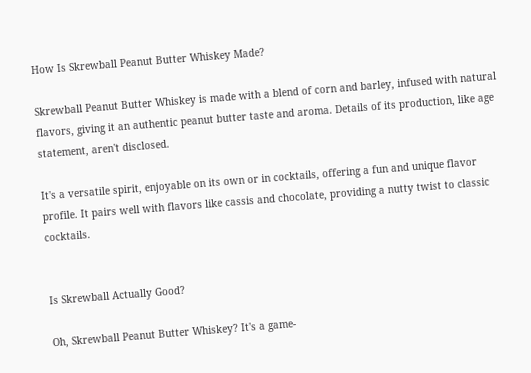How Is Skrewball Peanut Butter Whiskey Made?

Skrewball Peanut Butter Whiskey is made with a blend of corn and barley, infused with natural flavors, giving it an authentic peanut butter taste and aroma. Details of its production, like age statement, aren't disclosed.

It's a versatile spirit, enjoyable on its own or in cocktails, offering a fun and unique flavor profile. It pairs well with flavors like cassis and chocolate, providing a nutty twist to classic cocktails.


Is Skrewball Actually Good?

Oh, Skrewball Peanut Butter Whiskey? It's a game-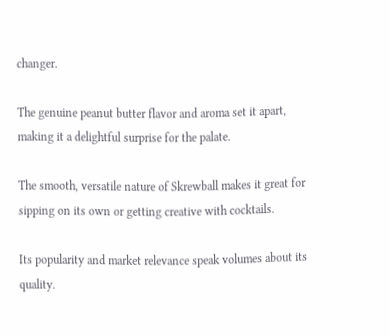changer.

The genuine peanut butter flavor and aroma set it apart, making it a delightful surprise for the palate.

The smooth, versatile nature of Skrewball makes it great for sipping on its own or getting creative with cocktails.

Its popularity and market relevance speak volumes about its quality.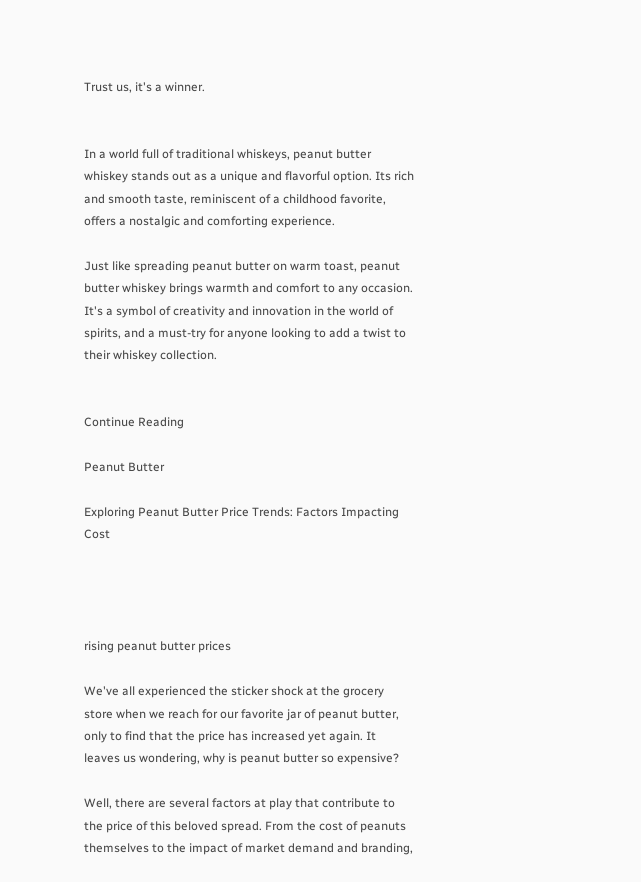Trust us, it's a winner.


In a world full of traditional whiskeys, peanut butter whiskey stands out as a unique and flavorful option. Its rich and smooth taste, reminiscent of a childhood favorite, offers a nostalgic and comforting experience.

Just like spreading peanut butter on warm toast, peanut butter whiskey brings warmth and comfort to any occasion. It's a symbol of creativity and innovation in the world of spirits, and a must-try for anyone looking to add a twist to their whiskey collection.


Continue Reading

Peanut Butter

Exploring Peanut Butter Price Trends: Factors Impacting Cost




rising peanut butter prices

We've all experienced the sticker shock at the grocery store when we reach for our favorite jar of peanut butter, only to find that the price has increased yet again. It leaves us wondering, why is peanut butter so expensive?

Well, there are several factors at play that contribute to the price of this beloved spread. From the cost of peanuts themselves to the impact of market demand and branding,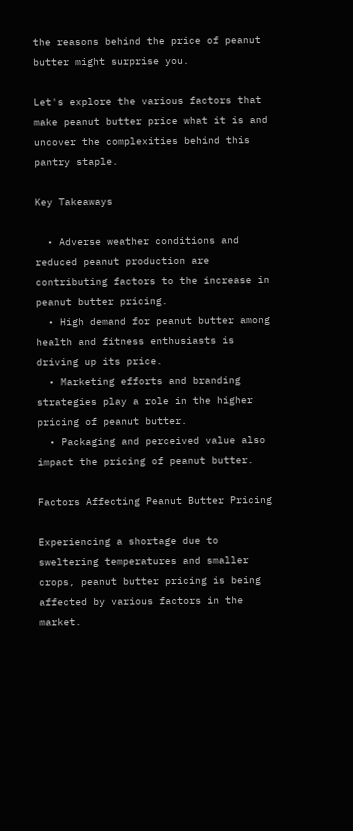the reasons behind the price of peanut butter might surprise you.

Let's explore the various factors that make peanut butter price what it is and uncover the complexities behind this pantry staple.

Key Takeaways

  • Adverse weather conditions and reduced peanut production are contributing factors to the increase in peanut butter pricing.
  • High demand for peanut butter among health and fitness enthusiasts is driving up its price.
  • Marketing efforts and branding strategies play a role in the higher pricing of peanut butter.
  • Packaging and perceived value also impact the pricing of peanut butter.

Factors Affecting Peanut Butter Pricing

Experiencing a shortage due to sweltering temperatures and smaller crops, peanut butter pricing is being affected by various factors in the market.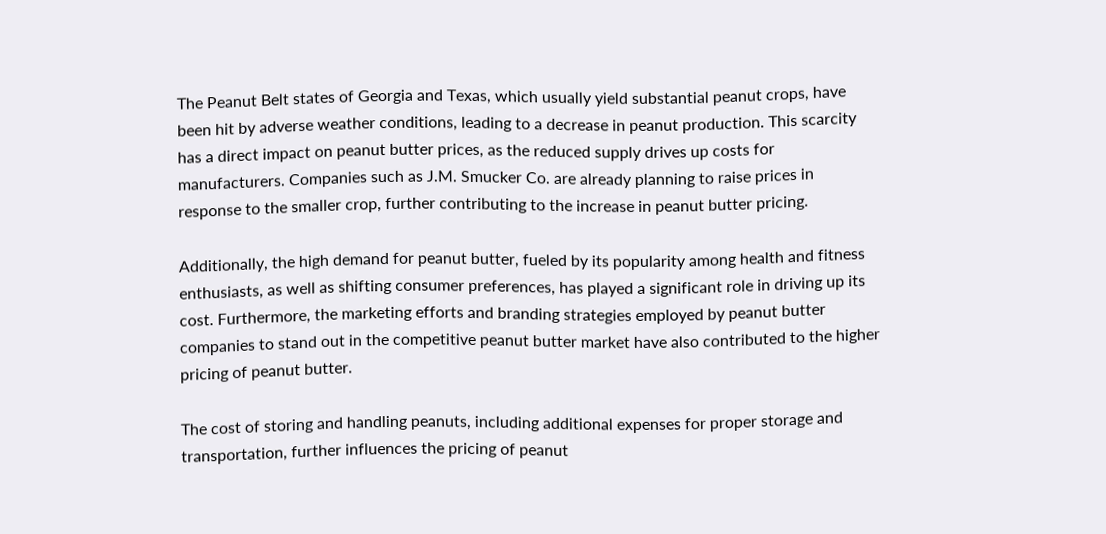The Peanut Belt states of Georgia and Texas, which usually yield substantial peanut crops, have been hit by adverse weather conditions, leading to a decrease in peanut production. This scarcity has a direct impact on peanut butter prices, as the reduced supply drives up costs for manufacturers. Companies such as J.M. Smucker Co. are already planning to raise prices in response to the smaller crop, further contributing to the increase in peanut butter pricing.

Additionally, the high demand for peanut butter, fueled by its popularity among health and fitness enthusiasts, as well as shifting consumer preferences, has played a significant role in driving up its cost. Furthermore, the marketing efforts and branding strategies employed by peanut butter companies to stand out in the competitive peanut butter market have also contributed to the higher pricing of peanut butter.

The cost of storing and handling peanuts, including additional expenses for proper storage and transportation, further influences the pricing of peanut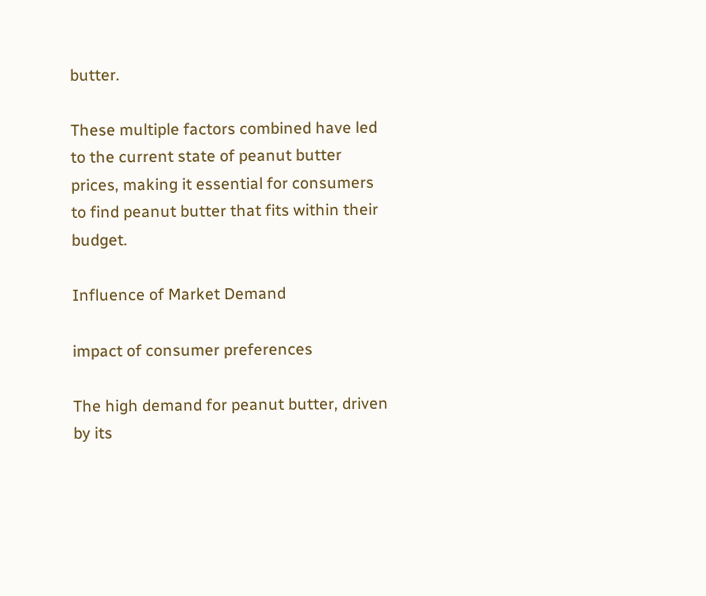butter.

These multiple factors combined have led to the current state of peanut butter prices, making it essential for consumers to find peanut butter that fits within their budget.

Influence of Market Demand

impact of consumer preferences

The high demand for peanut butter, driven by its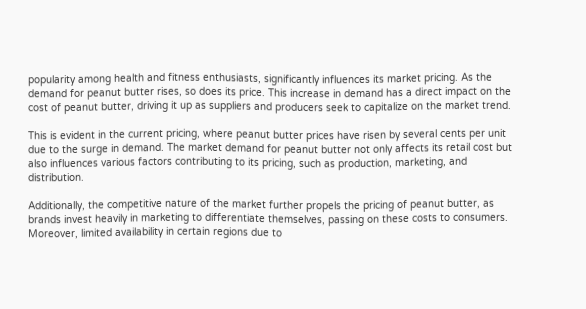popularity among health and fitness enthusiasts, significantly influences its market pricing. As the demand for peanut butter rises, so does its price. This increase in demand has a direct impact on the cost of peanut butter, driving it up as suppliers and producers seek to capitalize on the market trend.

This is evident in the current pricing, where peanut butter prices have risen by several cents per unit due to the surge in demand. The market demand for peanut butter not only affects its retail cost but also influences various factors contributing to its pricing, such as production, marketing, and distribution.

Additionally, the competitive nature of the market further propels the pricing of peanut butter, as brands invest heavily in marketing to differentiate themselves, passing on these costs to consumers. Moreover, limited availability in certain regions due to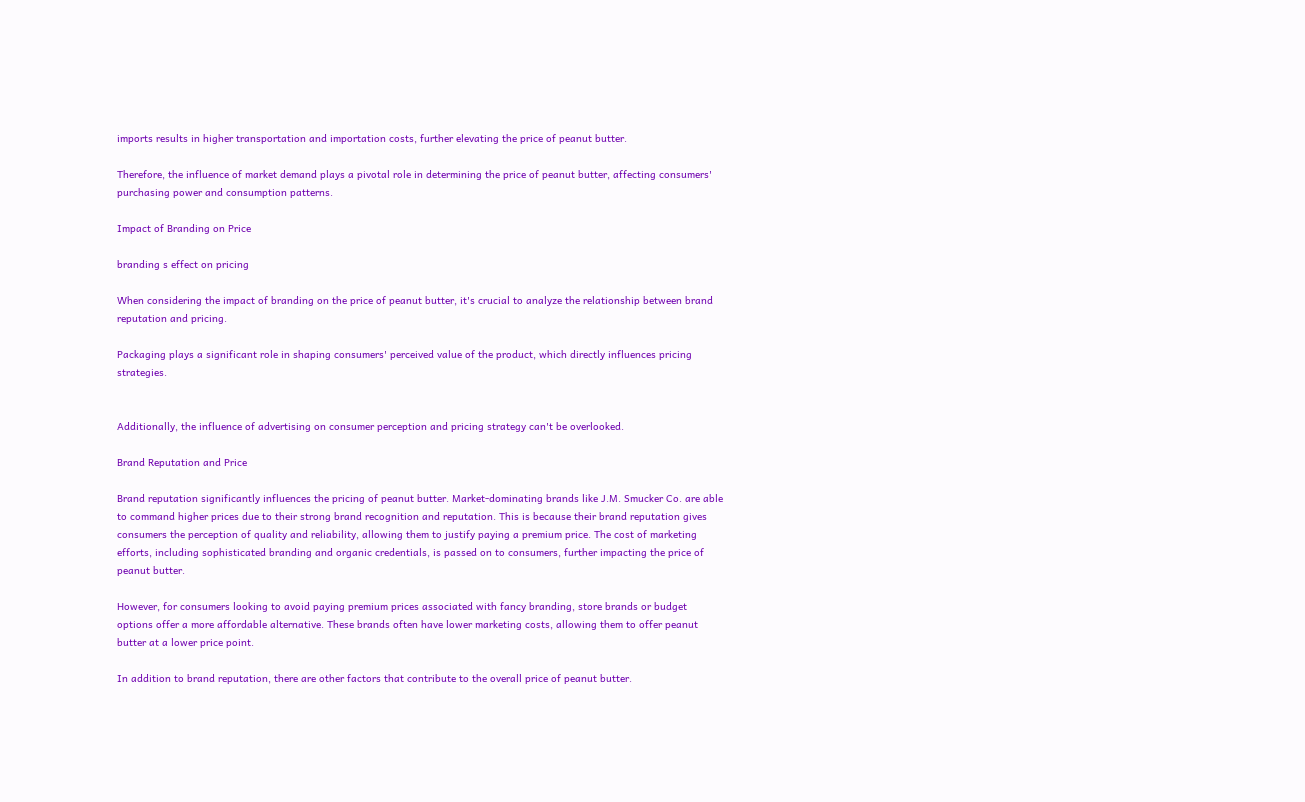imports results in higher transportation and importation costs, further elevating the price of peanut butter.

Therefore, the influence of market demand plays a pivotal role in determining the price of peanut butter, affecting consumers' purchasing power and consumption patterns.

Impact of Branding on Price

branding s effect on pricing

When considering the impact of branding on the price of peanut butter, it's crucial to analyze the relationship between brand reputation and pricing.

Packaging plays a significant role in shaping consumers' perceived value of the product, which directly influences pricing strategies.


Additionally, the influence of advertising on consumer perception and pricing strategy can't be overlooked.

Brand Reputation and Price

Brand reputation significantly influences the pricing of peanut butter. Market-dominating brands like J.M. Smucker Co. are able to command higher prices due to their strong brand recognition and reputation. This is because their brand reputation gives consumers the perception of quality and reliability, allowing them to justify paying a premium price. The cost of marketing efforts, including sophisticated branding and organic credentials, is passed on to consumers, further impacting the price of peanut butter.

However, for consumers looking to avoid paying premium prices associated with fancy branding, store brands or budget options offer a more affordable alternative. These brands often have lower marketing costs, allowing them to offer peanut butter at a lower price point.

In addition to brand reputation, there are other factors that contribute to the overall price of peanut butter.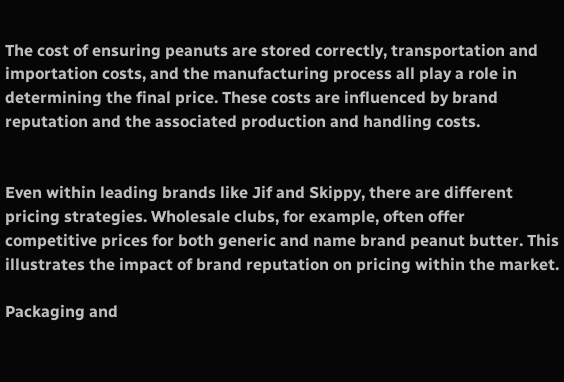The cost of ensuring peanuts are stored correctly, transportation and importation costs, and the manufacturing process all play a role in determining the final price. These costs are influenced by brand reputation and the associated production and handling costs.


Even within leading brands like Jif and Skippy, there are different pricing strategies. Wholesale clubs, for example, often offer competitive prices for both generic and name brand peanut butter. This illustrates the impact of brand reputation on pricing within the market.

Packaging and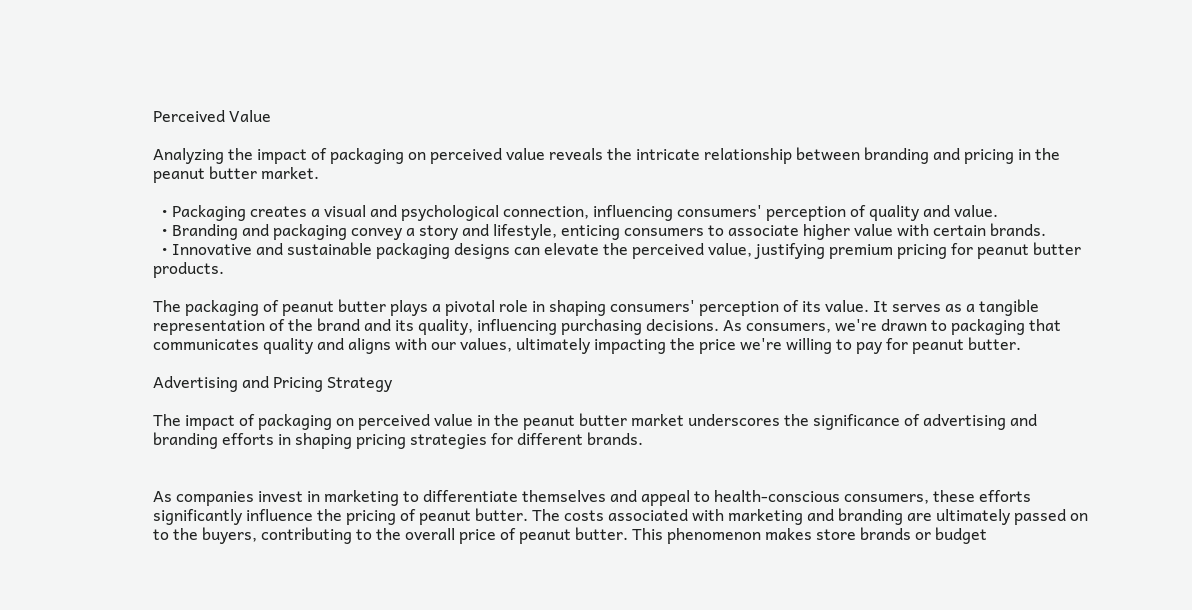Perceived Value

Analyzing the impact of packaging on perceived value reveals the intricate relationship between branding and pricing in the peanut butter market.

  • Packaging creates a visual and psychological connection, influencing consumers' perception of quality and value.
  • Branding and packaging convey a story and lifestyle, enticing consumers to associate higher value with certain brands.
  • Innovative and sustainable packaging designs can elevate the perceived value, justifying premium pricing for peanut butter products.

The packaging of peanut butter plays a pivotal role in shaping consumers' perception of its value. It serves as a tangible representation of the brand and its quality, influencing purchasing decisions. As consumers, we're drawn to packaging that communicates quality and aligns with our values, ultimately impacting the price we're willing to pay for peanut butter.

Advertising and Pricing Strategy

The impact of packaging on perceived value in the peanut butter market underscores the significance of advertising and branding efforts in shaping pricing strategies for different brands.


As companies invest in marketing to differentiate themselves and appeal to health-conscious consumers, these efforts significantly influence the pricing of peanut butter. The costs associated with marketing and branding are ultimately passed on to the buyers, contributing to the overall price of peanut butter. This phenomenon makes store brands or budget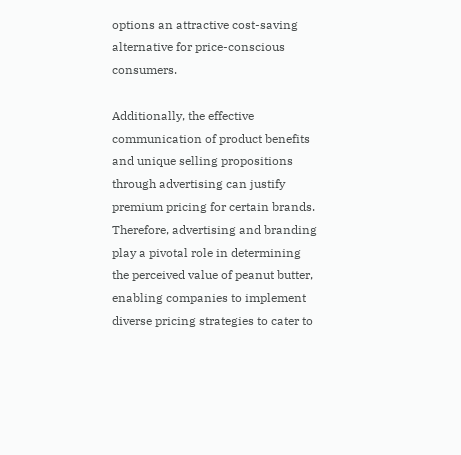options an attractive cost-saving alternative for price-conscious consumers.

Additionally, the effective communication of product benefits and unique selling propositions through advertising can justify premium pricing for certain brands. Therefore, advertising and branding play a pivotal role in determining the perceived value of peanut butter, enabling companies to implement diverse pricing strategies to cater to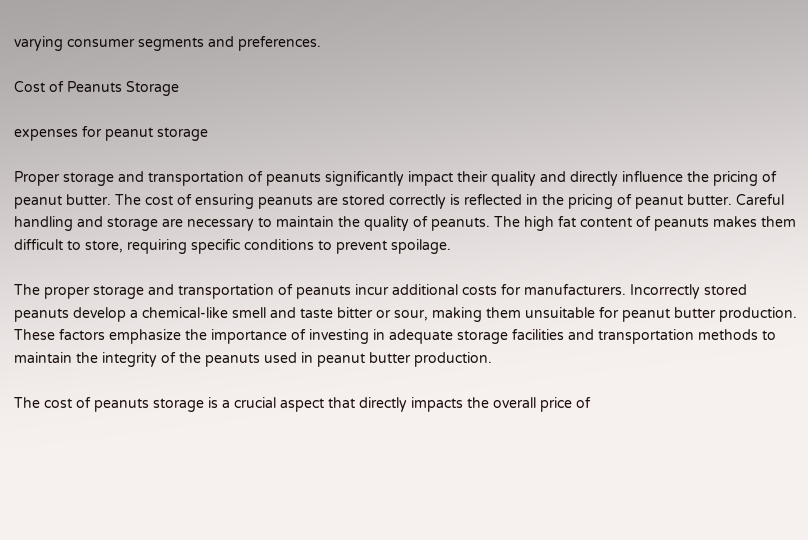varying consumer segments and preferences.

Cost of Peanuts Storage

expenses for peanut storage

Proper storage and transportation of peanuts significantly impact their quality and directly influence the pricing of peanut butter. The cost of ensuring peanuts are stored correctly is reflected in the pricing of peanut butter. Careful handling and storage are necessary to maintain the quality of peanuts. The high fat content of peanuts makes them difficult to store, requiring specific conditions to prevent spoilage.

The proper storage and transportation of peanuts incur additional costs for manufacturers. Incorrectly stored peanuts develop a chemical-like smell and taste bitter or sour, making them unsuitable for peanut butter production. These factors emphasize the importance of investing in adequate storage facilities and transportation methods to maintain the integrity of the peanuts used in peanut butter production.

The cost of peanuts storage is a crucial aspect that directly impacts the overall price of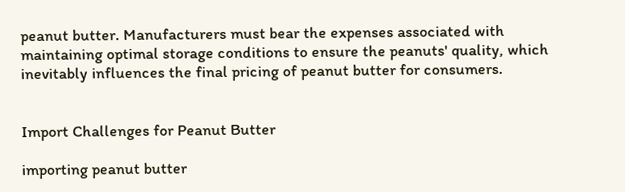peanut butter. Manufacturers must bear the expenses associated with maintaining optimal storage conditions to ensure the peanuts' quality, which inevitably influences the final pricing of peanut butter for consumers.


Import Challenges for Peanut Butter

importing peanut butter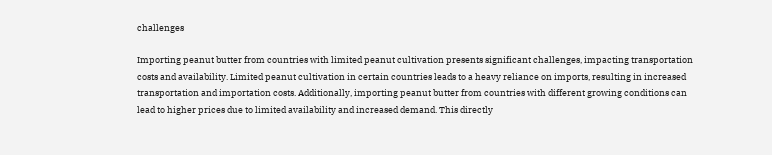challenges

Importing peanut butter from countries with limited peanut cultivation presents significant challenges, impacting transportation costs and availability. Limited peanut cultivation in certain countries leads to a heavy reliance on imports, resulting in increased transportation and importation costs. Additionally, importing peanut butter from countries with different growing conditions can lead to higher prices due to limited availability and increased demand. This directly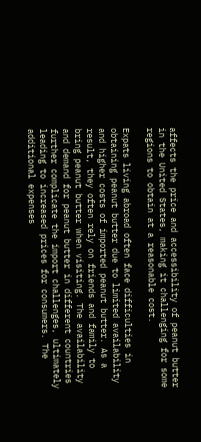affects the price and accessibility of peanut butter in the United States, making it challenging for some regions to obtain at a reasonable cost.

Expats living abroad often face difficulties in obtaining peanut butter due to limited availability and higher costs of imported peanut butter. As a result, they often rely on friends and family to bring peanut butter when visiting. The availability and demand for peanut butter in different countries further complicate the import challenges, ultimately leading to increased prices for consumers. The additional expenses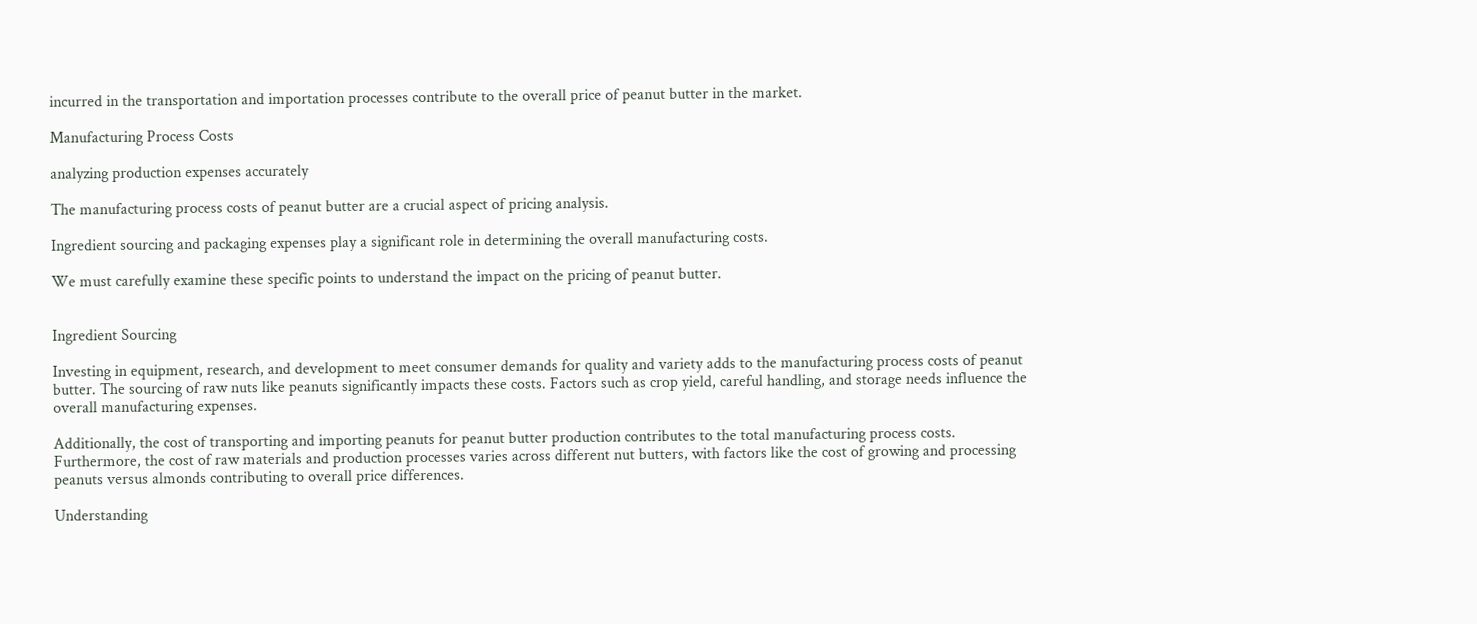incurred in the transportation and importation processes contribute to the overall price of peanut butter in the market.

Manufacturing Process Costs

analyzing production expenses accurately

The manufacturing process costs of peanut butter are a crucial aspect of pricing analysis.

Ingredient sourcing and packaging expenses play a significant role in determining the overall manufacturing costs.

We must carefully examine these specific points to understand the impact on the pricing of peanut butter.


Ingredient Sourcing

Investing in equipment, research, and development to meet consumer demands for quality and variety adds to the manufacturing process costs of peanut butter. The sourcing of raw nuts like peanuts significantly impacts these costs. Factors such as crop yield, careful handling, and storage needs influence the overall manufacturing expenses.

Additionally, the cost of transporting and importing peanuts for peanut butter production contributes to the total manufacturing process costs. Furthermore, the cost of raw materials and production processes varies across different nut butters, with factors like the cost of growing and processing peanuts versus almonds contributing to overall price differences.

Understanding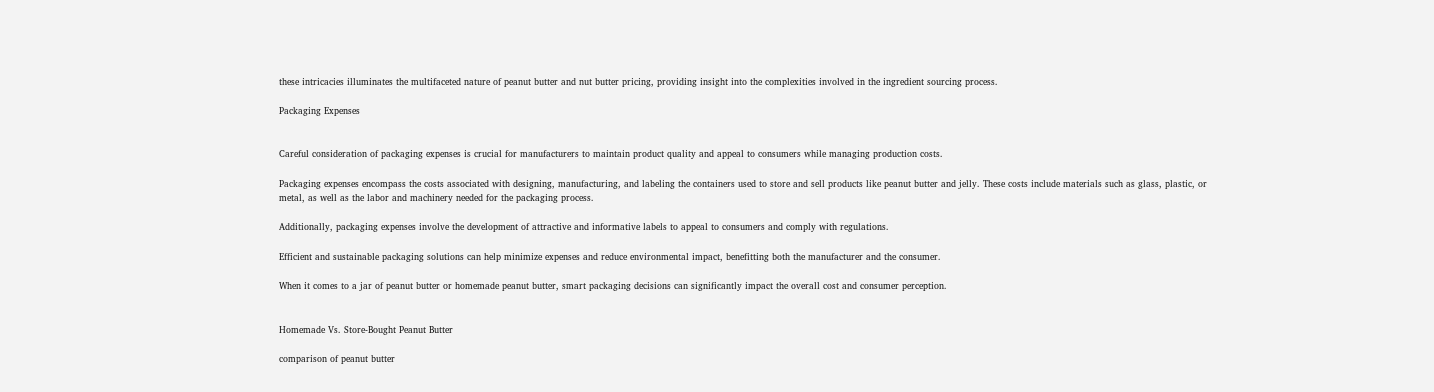these intricacies illuminates the multifaceted nature of peanut butter and nut butter pricing, providing insight into the complexities involved in the ingredient sourcing process.

Packaging Expenses


Careful consideration of packaging expenses is crucial for manufacturers to maintain product quality and appeal to consumers while managing production costs.

Packaging expenses encompass the costs associated with designing, manufacturing, and labeling the containers used to store and sell products like peanut butter and jelly. These costs include materials such as glass, plastic, or metal, as well as the labor and machinery needed for the packaging process.

Additionally, packaging expenses involve the development of attractive and informative labels to appeal to consumers and comply with regulations.

Efficient and sustainable packaging solutions can help minimize expenses and reduce environmental impact, benefitting both the manufacturer and the consumer.

When it comes to a jar of peanut butter or homemade peanut butter, smart packaging decisions can significantly impact the overall cost and consumer perception.


Homemade Vs. Store-Bought Peanut Butter

comparison of peanut butter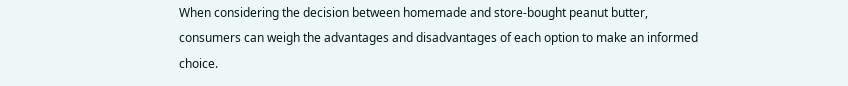When considering the decision between homemade and store-bought peanut butter, consumers can weigh the advantages and disadvantages of each option to make an informed choice.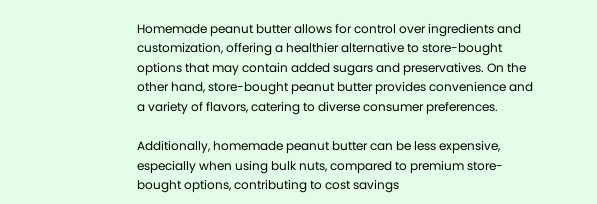Homemade peanut butter allows for control over ingredients and customization, offering a healthier alternative to store-bought options that may contain added sugars and preservatives. On the other hand, store-bought peanut butter provides convenience and a variety of flavors, catering to diverse consumer preferences.

Additionally, homemade peanut butter can be less expensive, especially when using bulk nuts, compared to premium store-bought options, contributing to cost savings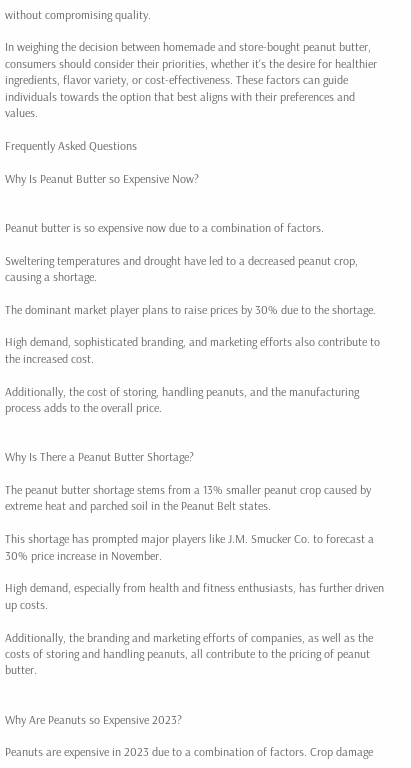without compromising quality.

In weighing the decision between homemade and store-bought peanut butter, consumers should consider their priorities, whether it's the desire for healthier ingredients, flavor variety, or cost-effectiveness. These factors can guide individuals towards the option that best aligns with their preferences and values.

Frequently Asked Questions

Why Is Peanut Butter so Expensive Now?


Peanut butter is so expensive now due to a combination of factors.

Sweltering temperatures and drought have led to a decreased peanut crop, causing a shortage.

The dominant market player plans to raise prices by 30% due to the shortage.

High demand, sophisticated branding, and marketing efforts also contribute to the increased cost.

Additionally, the cost of storing, handling peanuts, and the manufacturing process adds to the overall price.


Why Is There a Peanut Butter Shortage?

The peanut butter shortage stems from a 13% smaller peanut crop caused by extreme heat and parched soil in the Peanut Belt states.

This shortage has prompted major players like J.M. Smucker Co. to forecast a 30% price increase in November.

High demand, especially from health and fitness enthusiasts, has further driven up costs.

Additionally, the branding and marketing efforts of companies, as well as the costs of storing and handling peanuts, all contribute to the pricing of peanut butter.


Why Are Peanuts so Expensive 2023?

Peanuts are expensive in 2023 due to a combination of factors. Crop damage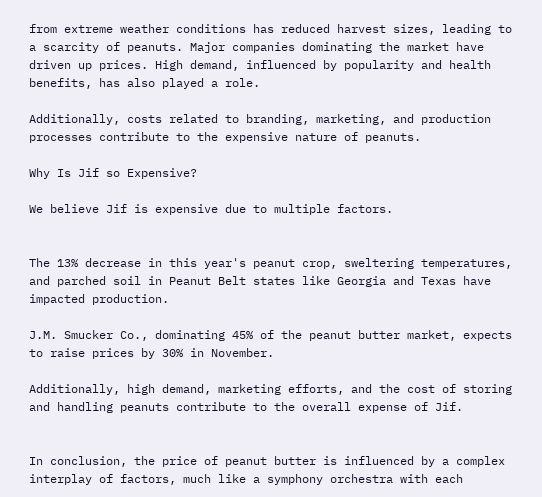from extreme weather conditions has reduced harvest sizes, leading to a scarcity of peanuts. Major companies dominating the market have driven up prices. High demand, influenced by popularity and health benefits, has also played a role.

Additionally, costs related to branding, marketing, and production processes contribute to the expensive nature of peanuts.

Why Is Jif so Expensive?

We believe Jif is expensive due to multiple factors.


The 13% decrease in this year's peanut crop, sweltering temperatures, and parched soil in Peanut Belt states like Georgia and Texas have impacted production.

J.M. Smucker Co., dominating 45% of the peanut butter market, expects to raise prices by 30% in November.

Additionally, high demand, marketing efforts, and the cost of storing and handling peanuts contribute to the overall expense of Jif.


In conclusion, the price of peanut butter is influenced by a complex interplay of factors, much like a symphony orchestra with each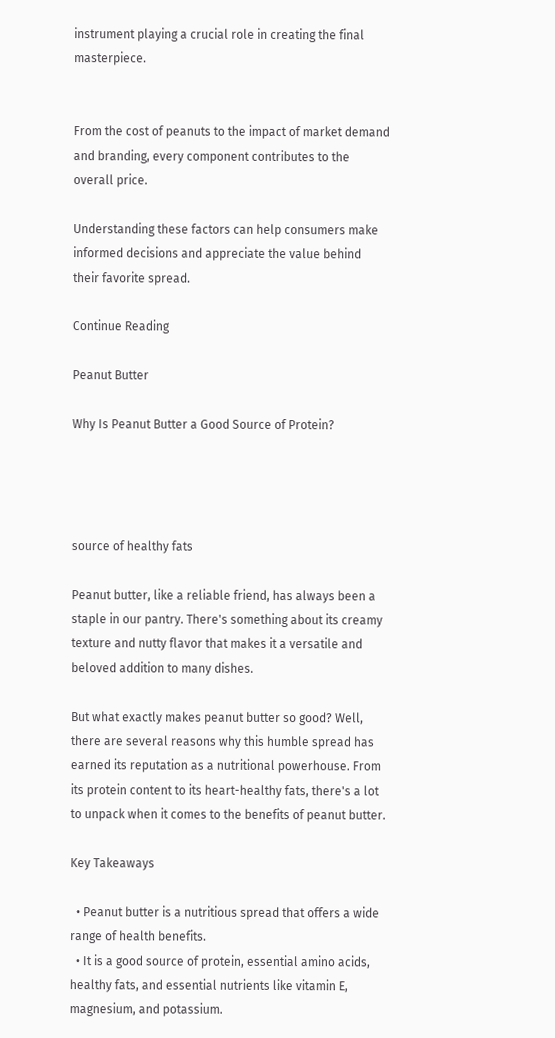instrument playing a crucial role in creating the final masterpiece.


From the cost of peanuts to the impact of market demand and branding, every component contributes to the overall price.

Understanding these factors can help consumers make informed decisions and appreciate the value behind their favorite spread.

Continue Reading

Peanut Butter

Why Is Peanut Butter a Good Source of Protein?




source of healthy fats

Peanut butter, like a reliable friend, has always been a staple in our pantry. There's something about its creamy texture and nutty flavor that makes it a versatile and beloved addition to many dishes.

But what exactly makes peanut butter so good? Well, there are several reasons why this humble spread has earned its reputation as a nutritional powerhouse. From its protein content to its heart-healthy fats, there's a lot to unpack when it comes to the benefits of peanut butter.

Key Takeaways

  • Peanut butter is a nutritious spread that offers a wide range of health benefits.
  • It is a good source of protein, essential amino acids, healthy fats, and essential nutrients like vitamin E, magnesium, and potassium.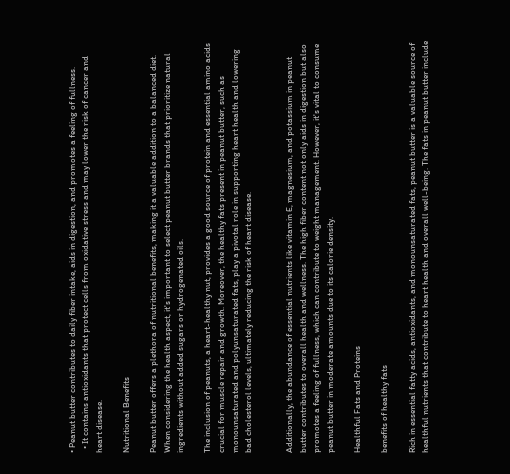• Peanut butter contributes to daily fiber intake, aids in digestion, and promotes a feeling of fullness.
  • It contains antioxidants that protect cells from oxidative stress and may lower the risk of cancer and heart disease.

Nutritional Benefits

Peanut butter offers a plethora of nutritional benefits, making it a valuable addition to a balanced diet. When considering the health aspect, it's important to select peanut butter brands that prioritize natural ingredients without added sugars or hydrogenated oils.

The inclusion of peanuts, a heart-healthy nut, provides a good source of protein and essential amino acids crucial for muscle repair and growth. Moreover, the healthy fats present in peanut butter, such as monounsaturated and polyunsaturated fats, play a pivotal role in supporting heart health and lowering bad cholesterol levels, ultimately reducing the risk of heart disease.


Additionally, the abundance of essential nutrients like vitamin E, magnesium, and potassium in peanut butter contributes to overall health and wellness. The high fiber content not only aids in digestion but also promotes a feeling of fullness, which can contribute to weight management. However, it's vital to consume peanut butter in moderate amounts due to its calorie density.

Healthful Fats and Proteins

benefits of healthy fats

Rich in essential fatty acids, antioxidants, and monounsaturated fats, peanut butter is a valuable source of healthful nutrients that contribute to heart health and overall well-being. The fats in peanut butter include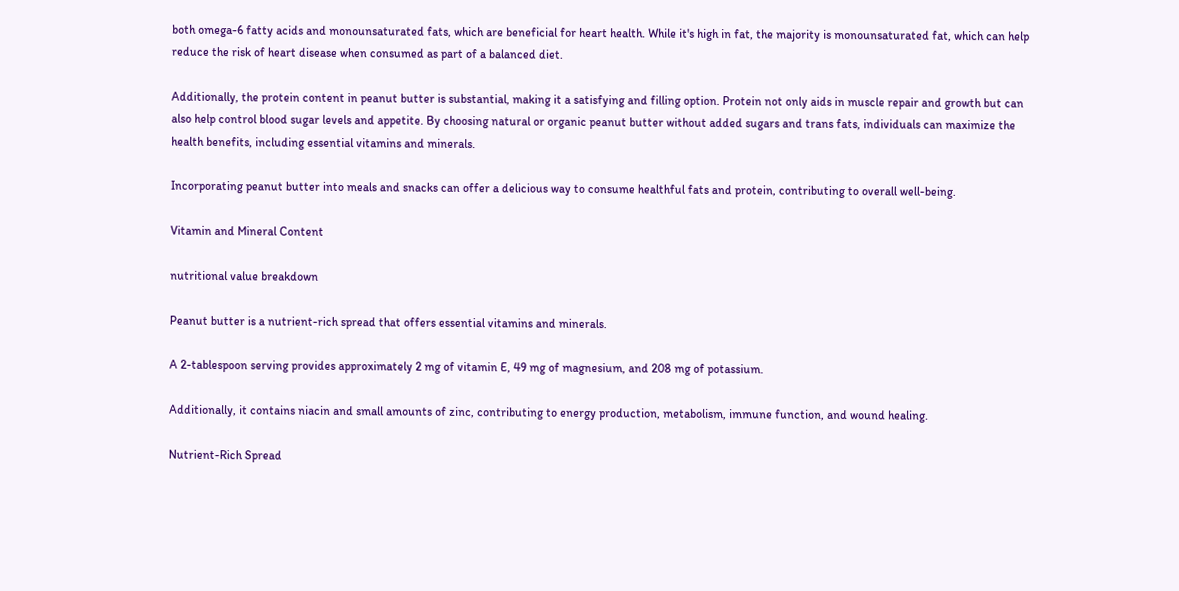both omega-6 fatty acids and monounsaturated fats, which are beneficial for heart health. While it's high in fat, the majority is monounsaturated fat, which can help reduce the risk of heart disease when consumed as part of a balanced diet.

Additionally, the protein content in peanut butter is substantial, making it a satisfying and filling option. Protein not only aids in muscle repair and growth but can also help control blood sugar levels and appetite. By choosing natural or organic peanut butter without added sugars and trans fats, individuals can maximize the health benefits, including essential vitamins and minerals.

Incorporating peanut butter into meals and snacks can offer a delicious way to consume healthful fats and protein, contributing to overall well-being.

Vitamin and Mineral Content

nutritional value breakdown

Peanut butter is a nutrient-rich spread that offers essential vitamins and minerals.

A 2-tablespoon serving provides approximately 2 mg of vitamin E, 49 mg of magnesium, and 208 mg of potassium.

Additionally, it contains niacin and small amounts of zinc, contributing to energy production, metabolism, immune function, and wound healing.

Nutrient-Rich Spread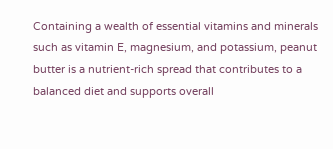Containing a wealth of essential vitamins and minerals such as vitamin E, magnesium, and potassium, peanut butter is a nutrient-rich spread that contributes to a balanced diet and supports overall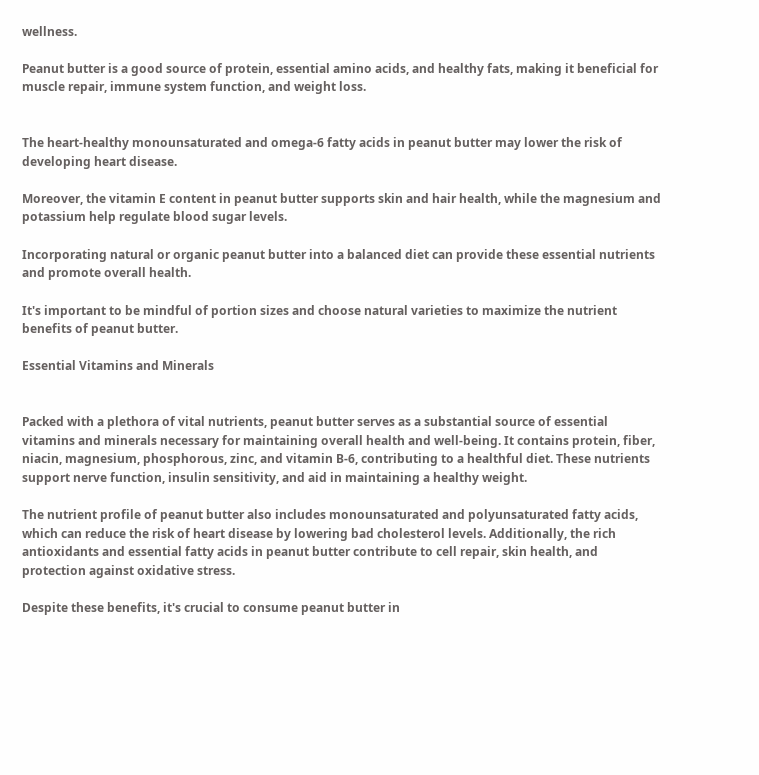wellness.

Peanut butter is a good source of protein, essential amino acids, and healthy fats, making it beneficial for muscle repair, immune system function, and weight loss.


The heart-healthy monounsaturated and omega-6 fatty acids in peanut butter may lower the risk of developing heart disease.

Moreover, the vitamin E content in peanut butter supports skin and hair health, while the magnesium and potassium help regulate blood sugar levels.

Incorporating natural or organic peanut butter into a balanced diet can provide these essential nutrients and promote overall health.

It's important to be mindful of portion sizes and choose natural varieties to maximize the nutrient benefits of peanut butter.

Essential Vitamins and Minerals


Packed with a plethora of vital nutrients, peanut butter serves as a substantial source of essential vitamins and minerals necessary for maintaining overall health and well-being. It contains protein, fiber, niacin, magnesium, phosphorous, zinc, and vitamin B-6, contributing to a healthful diet. These nutrients support nerve function, insulin sensitivity, and aid in maintaining a healthy weight.

The nutrient profile of peanut butter also includes monounsaturated and polyunsaturated fatty acids, which can reduce the risk of heart disease by lowering bad cholesterol levels. Additionally, the rich antioxidants and essential fatty acids in peanut butter contribute to cell repair, skin health, and protection against oxidative stress.

Despite these benefits, it's crucial to consume peanut butter in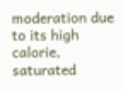moderation due to its high calorie, saturated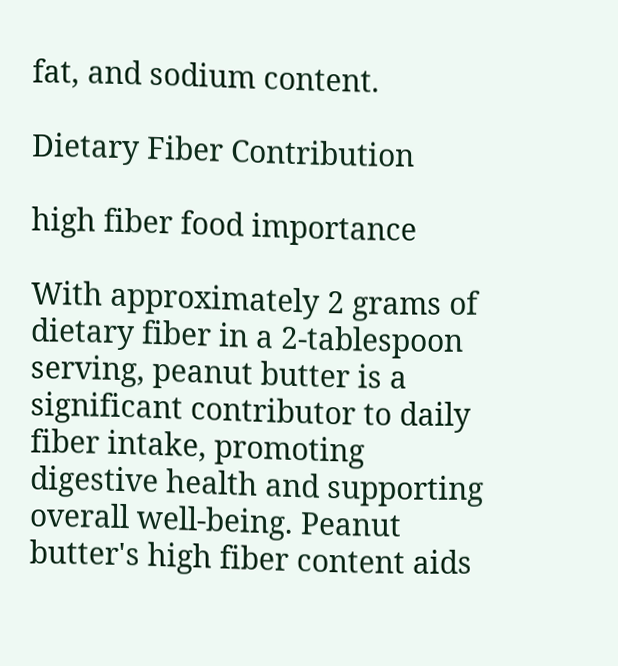fat, and sodium content.

Dietary Fiber Contribution

high fiber food importance

With approximately 2 grams of dietary fiber in a 2-tablespoon serving, peanut butter is a significant contributor to daily fiber intake, promoting digestive health and supporting overall well-being. Peanut butter's high fiber content aids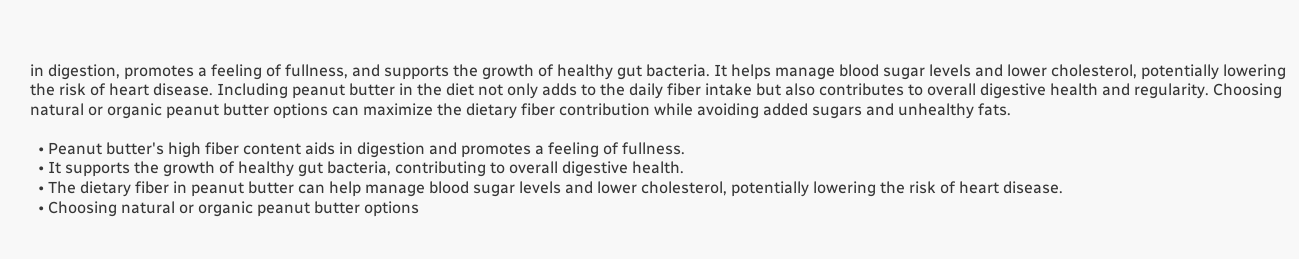in digestion, promotes a feeling of fullness, and supports the growth of healthy gut bacteria. It helps manage blood sugar levels and lower cholesterol, potentially lowering the risk of heart disease. Including peanut butter in the diet not only adds to the daily fiber intake but also contributes to overall digestive health and regularity. Choosing natural or organic peanut butter options can maximize the dietary fiber contribution while avoiding added sugars and unhealthy fats.

  • Peanut butter's high fiber content aids in digestion and promotes a feeling of fullness.
  • It supports the growth of healthy gut bacteria, contributing to overall digestive health.
  • The dietary fiber in peanut butter can help manage blood sugar levels and lower cholesterol, potentially lowering the risk of heart disease.
  • Choosing natural or organic peanut butter options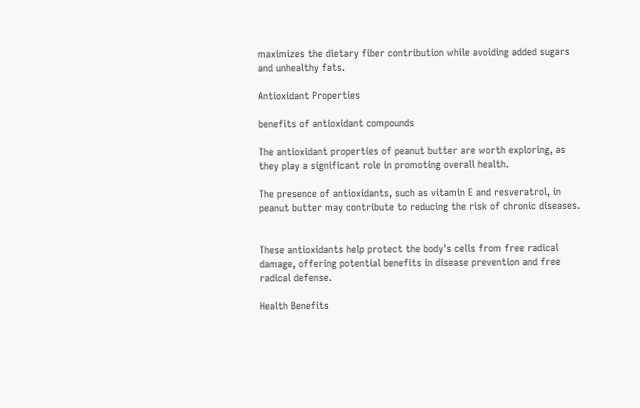maximizes the dietary fiber contribution while avoiding added sugars and unhealthy fats.

Antioxidant Properties

benefits of antioxidant compounds

The antioxidant properties of peanut butter are worth exploring, as they play a significant role in promoting overall health.

The presence of antioxidants, such as vitamin E and resveratrol, in peanut butter may contribute to reducing the risk of chronic diseases.


These antioxidants help protect the body's cells from free radical damage, offering potential benefits in disease prevention and free radical defense.

Health Benefits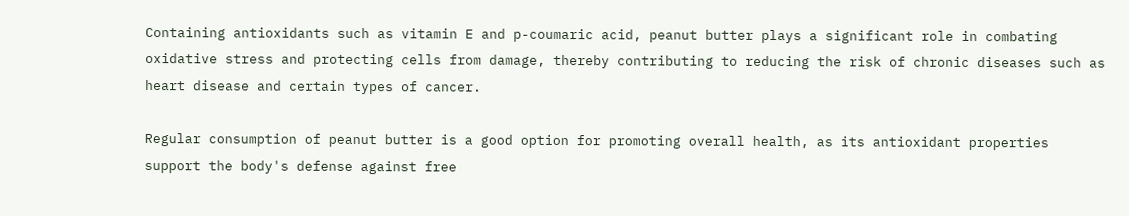Containing antioxidants such as vitamin E and p-coumaric acid, peanut butter plays a significant role in combating oxidative stress and protecting cells from damage, thereby contributing to reducing the risk of chronic diseases such as heart disease and certain types of cancer.

Regular consumption of peanut butter is a good option for promoting overall health, as its antioxidant properties support the body's defense against free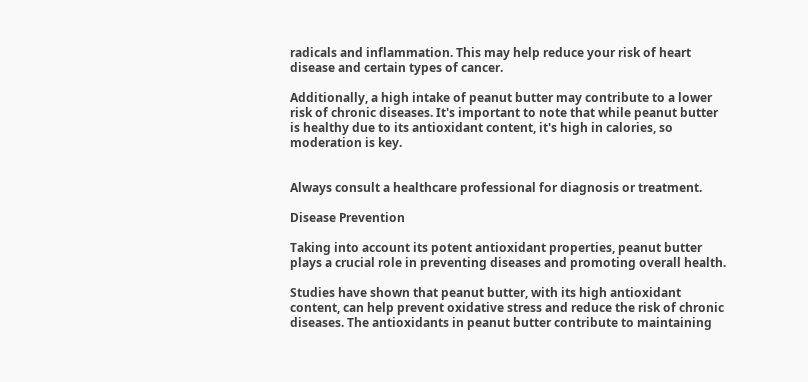radicals and inflammation. This may help reduce your risk of heart disease and certain types of cancer.

Additionally, a high intake of peanut butter may contribute to a lower risk of chronic diseases. It's important to note that while peanut butter is healthy due to its antioxidant content, it's high in calories, so moderation is key.


Always consult a healthcare professional for diagnosis or treatment.

Disease Prevention

Taking into account its potent antioxidant properties, peanut butter plays a crucial role in preventing diseases and promoting overall health.

Studies have shown that peanut butter, with its high antioxidant content, can help prevent oxidative stress and reduce the risk of chronic diseases. The antioxidants in peanut butter contribute to maintaining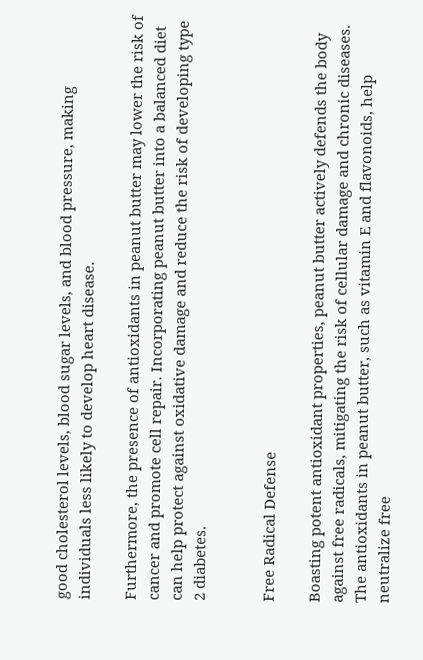good cholesterol levels, blood sugar levels, and blood pressure, making individuals less likely to develop heart disease.

Furthermore, the presence of antioxidants in peanut butter may lower the risk of cancer and promote cell repair. Incorporating peanut butter into a balanced diet can help protect against oxidative damage and reduce the risk of developing type 2 diabetes.


Free Radical Defense

Boasting potent antioxidant properties, peanut butter actively defends the body against free radicals, mitigating the risk of cellular damage and chronic diseases. The antioxidants in peanut butter, such as vitamin E and flavonoids, help neutralize free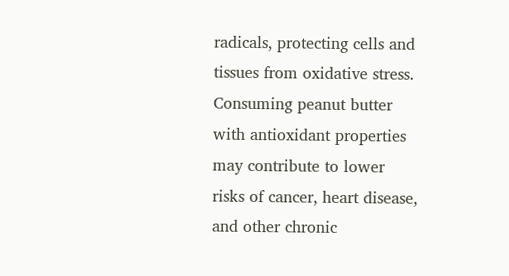radicals, protecting cells and tissues from oxidative stress. Consuming peanut butter with antioxidant properties may contribute to lower risks of cancer, heart disease, and other chronic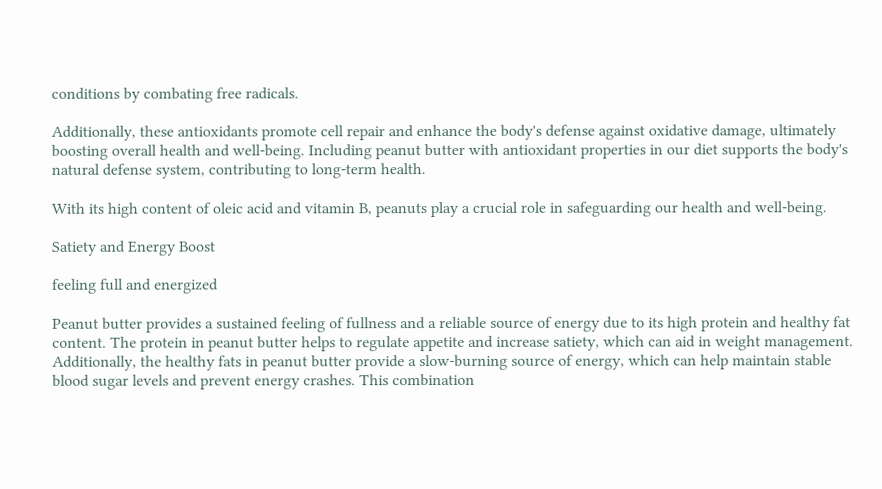conditions by combating free radicals.

Additionally, these antioxidants promote cell repair and enhance the body's defense against oxidative damage, ultimately boosting overall health and well-being. Including peanut butter with antioxidant properties in our diet supports the body's natural defense system, contributing to long-term health.

With its high content of oleic acid and vitamin B, peanuts play a crucial role in safeguarding our health and well-being.

Satiety and Energy Boost

feeling full and energized

Peanut butter provides a sustained feeling of fullness and a reliable source of energy due to its high protein and healthy fat content. The protein in peanut butter helps to regulate appetite and increase satiety, which can aid in weight management. Additionally, the healthy fats in peanut butter provide a slow-burning source of energy, which can help maintain stable blood sugar levels and prevent energy crashes. This combination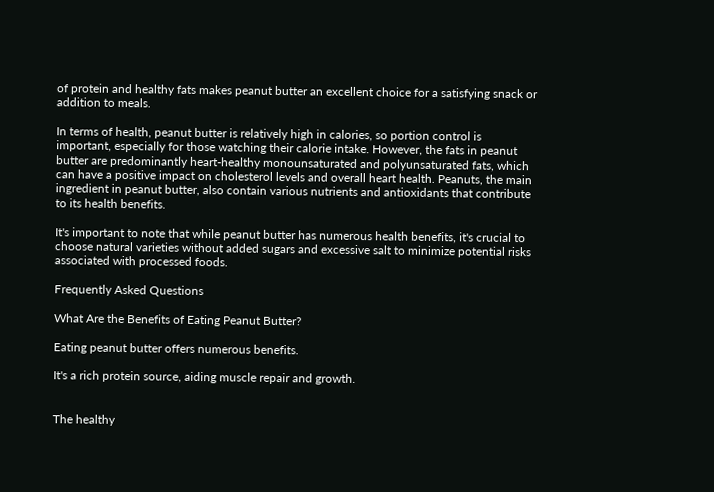of protein and healthy fats makes peanut butter an excellent choice for a satisfying snack or addition to meals.

In terms of health, peanut butter is relatively high in calories, so portion control is important, especially for those watching their calorie intake. However, the fats in peanut butter are predominantly heart-healthy monounsaturated and polyunsaturated fats, which can have a positive impact on cholesterol levels and overall heart health. Peanuts, the main ingredient in peanut butter, also contain various nutrients and antioxidants that contribute to its health benefits.

It's important to note that while peanut butter has numerous health benefits, it's crucial to choose natural varieties without added sugars and excessive salt to minimize potential risks associated with processed foods.

Frequently Asked Questions

What Are the Benefits of Eating Peanut Butter?

Eating peanut butter offers numerous benefits.

It's a rich protein source, aiding muscle repair and growth.


The healthy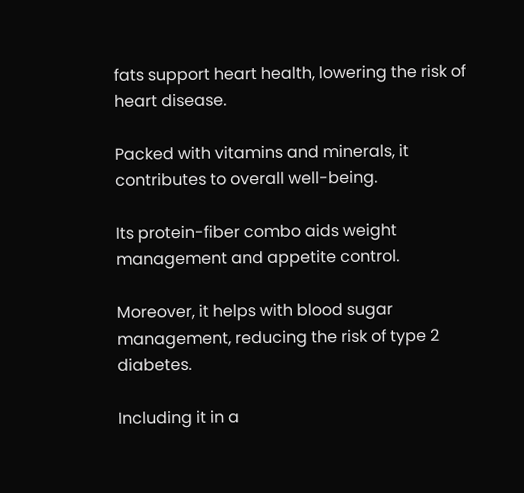fats support heart health, lowering the risk of heart disease.

Packed with vitamins and minerals, it contributes to overall well-being.

Its protein-fiber combo aids weight management and appetite control.

Moreover, it helps with blood sugar management, reducing the risk of type 2 diabetes.

Including it in a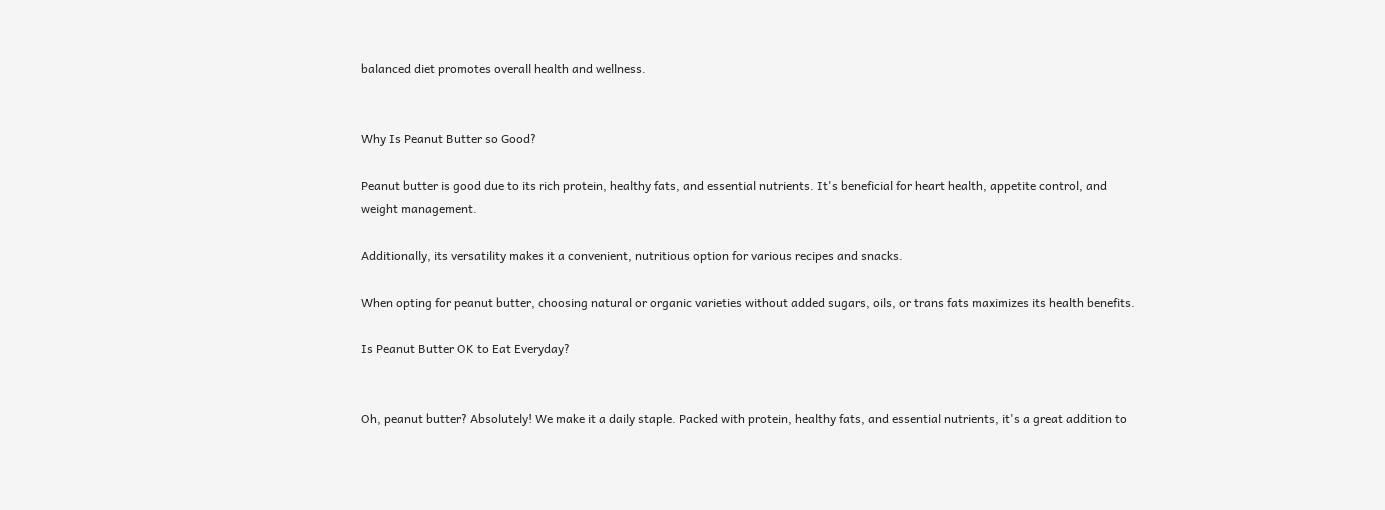balanced diet promotes overall health and wellness.


Why Is Peanut Butter so Good?

Peanut butter is good due to its rich protein, healthy fats, and essential nutrients. It's beneficial for heart health, appetite control, and weight management.

Additionally, its versatility makes it a convenient, nutritious option for various recipes and snacks.

When opting for peanut butter, choosing natural or organic varieties without added sugars, oils, or trans fats maximizes its health benefits.

Is Peanut Butter OK to Eat Everyday?


Oh, peanut butter? Absolutely! We make it a daily staple. Packed with protein, healthy fats, and essential nutrients, it's a great addition to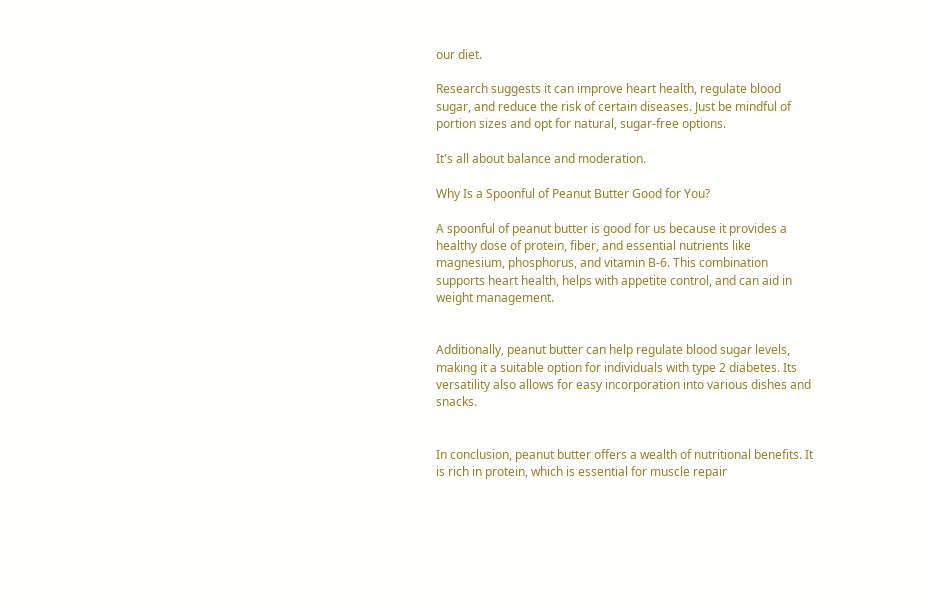our diet.

Research suggests it can improve heart health, regulate blood sugar, and reduce the risk of certain diseases. Just be mindful of portion sizes and opt for natural, sugar-free options.

It's all about balance and moderation.

Why Is a Spoonful of Peanut Butter Good for You?

A spoonful of peanut butter is good for us because it provides a healthy dose of protein, fiber, and essential nutrients like magnesium, phosphorus, and vitamin B-6. This combination supports heart health, helps with appetite control, and can aid in weight management.


Additionally, peanut butter can help regulate blood sugar levels, making it a suitable option for individuals with type 2 diabetes. Its versatility also allows for easy incorporation into various dishes and snacks.


In conclusion, peanut butter offers a wealth of nutritional benefits. It is rich in protein, which is essential for muscle repair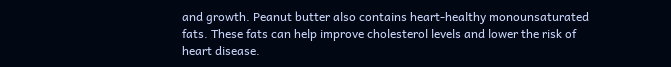and growth. Peanut butter also contains heart-healthy monounsaturated fats. These fats can help improve cholesterol levels and lower the risk of heart disease.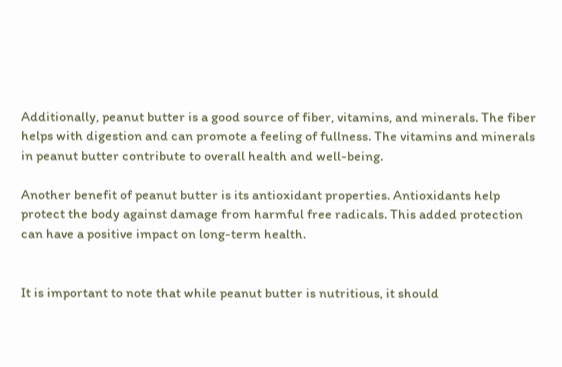Additionally, peanut butter is a good source of fiber, vitamins, and minerals. The fiber helps with digestion and can promote a feeling of fullness. The vitamins and minerals in peanut butter contribute to overall health and well-being.

Another benefit of peanut butter is its antioxidant properties. Antioxidants help protect the body against damage from harmful free radicals. This added protection can have a positive impact on long-term health.


It is important to note that while peanut butter is nutritious, it should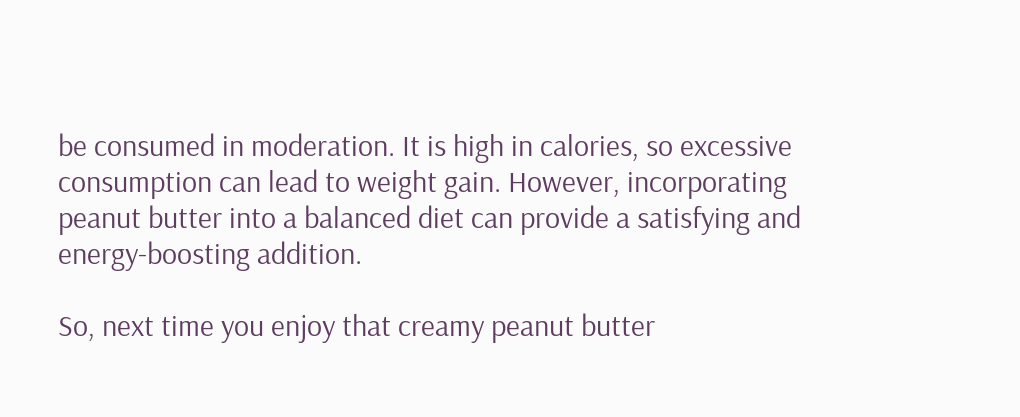be consumed in moderation. It is high in calories, so excessive consumption can lead to weight gain. However, incorporating peanut butter into a balanced diet can provide a satisfying and energy-boosting addition.

So, next time you enjoy that creamy peanut butter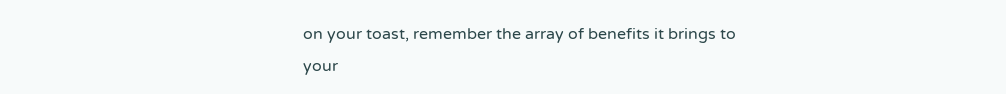on your toast, remember the array of benefits it brings to your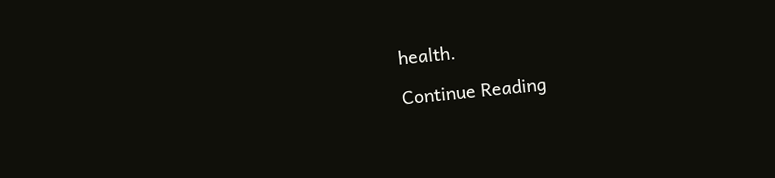health.

Continue Reading